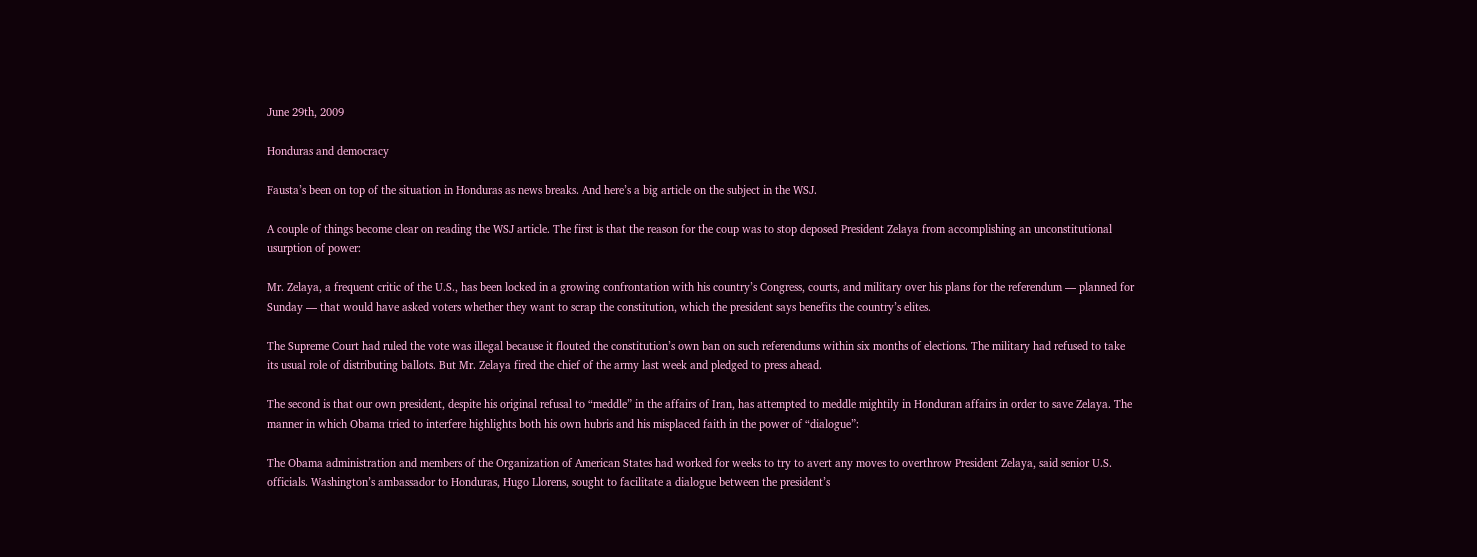June 29th, 2009

Honduras and democracy

Fausta’s been on top of the situation in Honduras as news breaks. And here’s a big article on the subject in the WSJ.

A couple of things become clear on reading the WSJ article. The first is that the reason for the coup was to stop deposed President Zelaya from accomplishing an unconstitutional usurption of power:

Mr. Zelaya, a frequent critic of the U.S., has been locked in a growing confrontation with his country’s Congress, courts, and military over his plans for the referendum — planned for Sunday — that would have asked voters whether they want to scrap the constitution, which the president says benefits the country’s elites.

The Supreme Court had ruled the vote was illegal because it flouted the constitution’s own ban on such referendums within six months of elections. The military had refused to take its usual role of distributing ballots. But Mr. Zelaya fired the chief of the army last week and pledged to press ahead.

The second is that our own president, despite his original refusal to “meddle” in the affairs of Iran, has attempted to meddle mightily in Honduran affairs in order to save Zelaya. The manner in which Obama tried to interfere highlights both his own hubris and his misplaced faith in the power of “dialogue”:

The Obama administration and members of the Organization of American States had worked for weeks to try to avert any moves to overthrow President Zelaya, said senior U.S. officials. Washington’s ambassador to Honduras, Hugo Llorens, sought to facilitate a dialogue between the president’s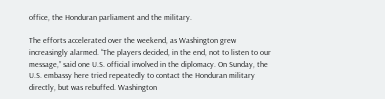office, the Honduran parliament and the military.

The efforts accelerated over the weekend, as Washington grew increasingly alarmed. “The players decided, in the end, not to listen to our message,” said one U.S. official involved in the diplomacy. On Sunday, the U.S. embassy here tried repeatedly to contact the Honduran military directly, but was rebuffed. Washington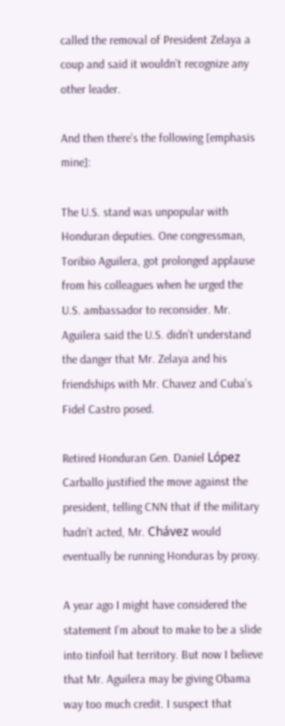called the removal of President Zelaya a coup and said it wouldn’t recognize any other leader.

And then there’s the following [emphasis mine]:

The U.S. stand was unpopular with Honduran deputies. One congressman, Toribio Aguilera, got prolonged applause from his colleagues when he urged the U.S. ambassador to reconsider. Mr. Aguilera said the U.S. didn’t understand the danger that Mr. Zelaya and his friendships with Mr. Chavez and Cuba’s Fidel Castro posed.

Retired Honduran Gen. Daniel López Carballo justified the move against the president, telling CNN that if the military hadn’t acted, Mr. Chávez would eventually be running Honduras by proxy.

A year ago I might have considered the statement I’m about to make to be a slide into tinfoil hat territory. But now I believe that Mr. Aguilera may be giving Obama way too much credit. I suspect that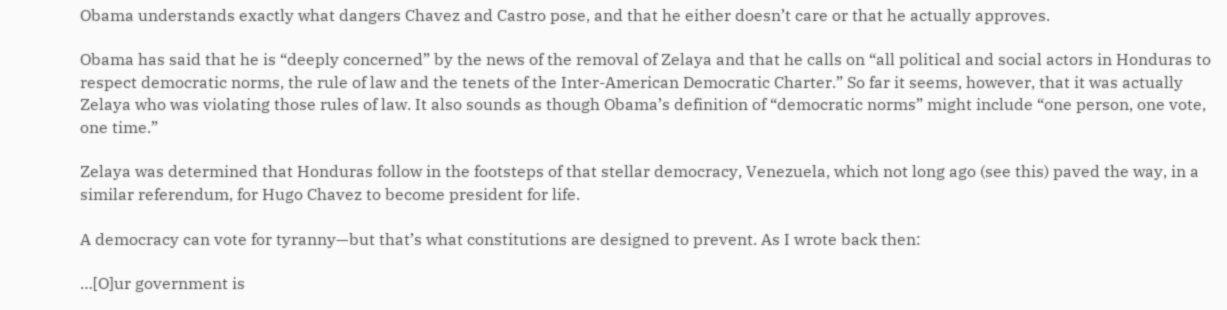Obama understands exactly what dangers Chavez and Castro pose, and that he either doesn’t care or that he actually approves.

Obama has said that he is “deeply concerned” by the news of the removal of Zelaya and that he calls on “all political and social actors in Honduras to respect democratic norms, the rule of law and the tenets of the Inter-American Democratic Charter.” So far it seems, however, that it was actually Zelaya who was violating those rules of law. It also sounds as though Obama’s definition of “democratic norms” might include “one person, one vote, one time.”

Zelaya was determined that Honduras follow in the footsteps of that stellar democracy, Venezuela, which not long ago (see this) paved the way, in a similar referendum, for Hugo Chavez to become president for life.

A democracy can vote for tyranny—but that’s what constitutions are designed to prevent. As I wrote back then:

…[O]ur government is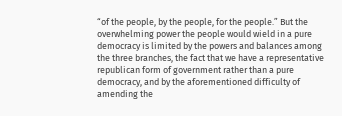“of the people, by the people, for the people.” But the overwhelming power the people would wield in a pure democracy is limited by the powers and balances among the three branches, the fact that we have a representative republican form of government rather than a pure democracy, and by the aforementioned difficulty of amending the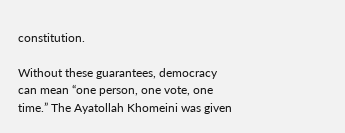constitution.

Without these guarantees, democracy can mean “one person, one vote, one time.” The Ayatollah Khomeini was given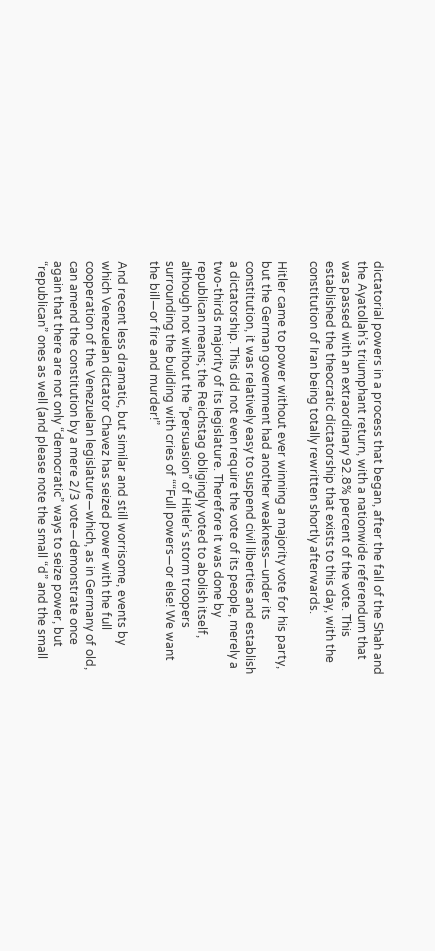dictatorial powers in a process that began, after the fall of the Shah and the Ayatollah’s triumphant return, with a nationwide referendum that was passed with an extraordinary 92.8% percent of the vote. This established the theocratic dictatorship that exists to this day, with the constitution of Iran being totally rewritten shortly afterwards.

Hitler came to power without ever winning a majority vote for his party, but the German government had another weakness—under its constitution, it was relatively easy to suspend civil liberties and establish a dictatorship. This did not even require the vote of its people, merely a two-thirds majority of its legislature. Therefore it was done by republican means; the Reichstag obligingly voted to abolish itself, although not without the “persuasion” of Hitler’s storm troopers surrounding the building with cries of ““Full powers—or else! We want the bill—or fire and murder!”

And recent less dramatic, but similar and still worrisome, events by which Venezuelan dictator Chavez has seized power with the full cooperation of the Venezuelan legislature—which, as in Germany of old, can amend the constitution by a mere 2/3 vote—demonstrate once again that there are not only “democratic” ways to seize power, but “republican” ones as well (and please note the small “d” and the small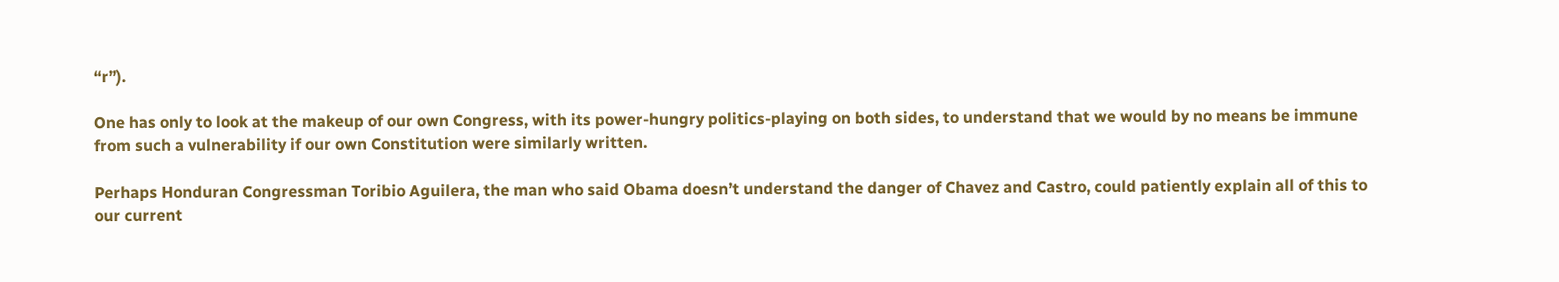“r”).

One has only to look at the makeup of our own Congress, with its power-hungry politics-playing on both sides, to understand that we would by no means be immune from such a vulnerability if our own Constitution were similarly written.

Perhaps Honduran Congressman Toribio Aguilera, the man who said Obama doesn’t understand the danger of Chavez and Castro, could patiently explain all of this to our current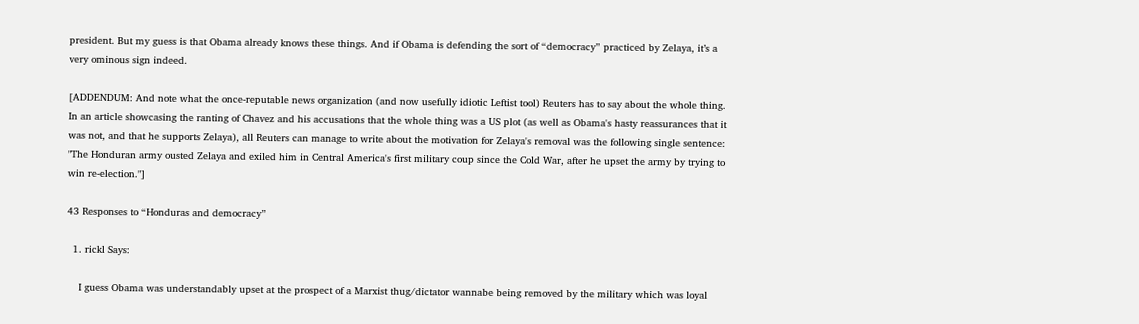president. But my guess is that Obama already knows these things. And if Obama is defending the sort of “democracy” practiced by Zelaya, it’s a very ominous sign indeed.

[ADDENDUM: And note what the once-reputable news organization (and now usefully idiotic Leftist tool) Reuters has to say about the whole thing. In an article showcasing the ranting of Chavez and his accusations that the whole thing was a US plot (as well as Obama's hasty reassurances that it was not, and that he supports Zelaya), all Reuters can manage to write about the motivation for Zelaya's removal was the following single sentence: "The Honduran army ousted Zelaya and exiled him in Central America's first military coup since the Cold War, after he upset the army by trying to win re-election."]

43 Responses to “Honduras and democracy”

  1. rickl Says:

    I guess Obama was understandably upset at the prospect of a Marxist thug/dictator wannabe being removed by the military which was loyal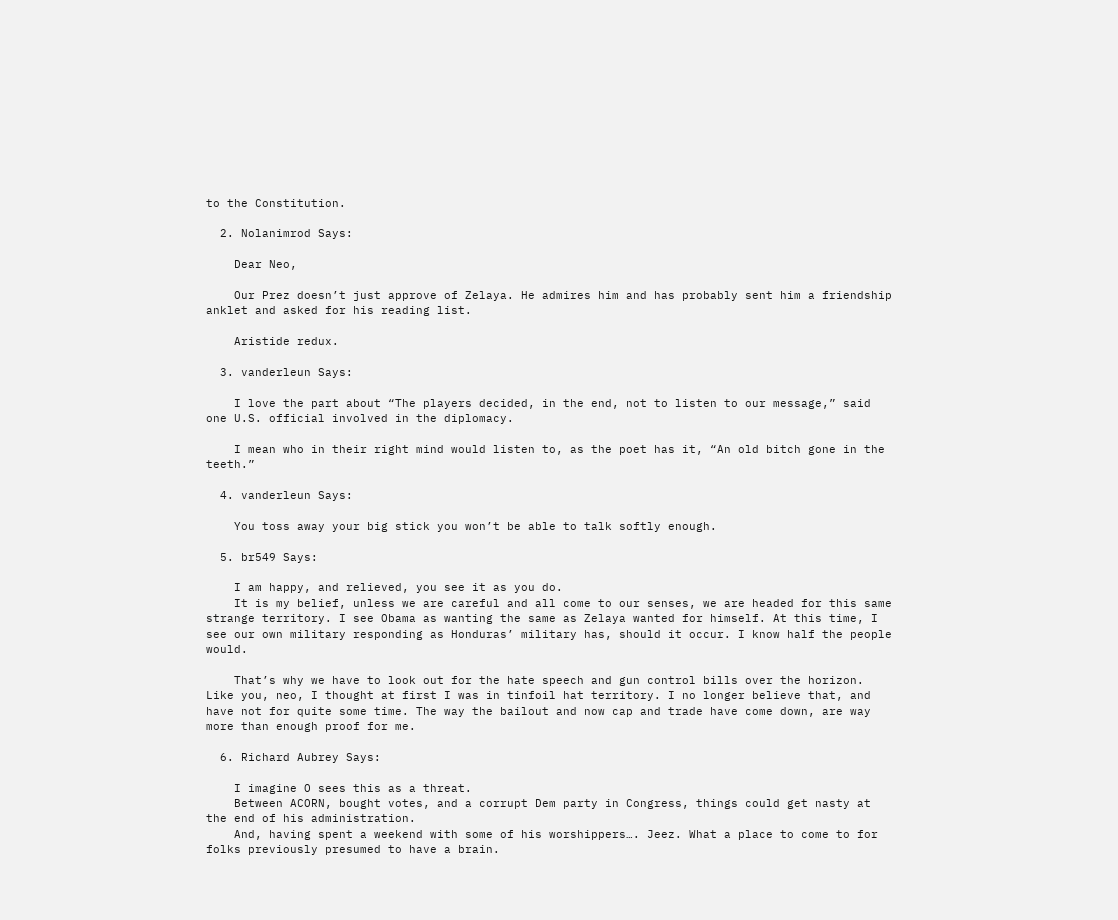to the Constitution.

  2. Nolanimrod Says:

    Dear Neo,

    Our Prez doesn’t just approve of Zelaya. He admires him and has probably sent him a friendship anklet and asked for his reading list.

    Aristide redux.

  3. vanderleun Says:

    I love the part about “The players decided, in the end, not to listen to our message,” said one U.S. official involved in the diplomacy.

    I mean who in their right mind would listen to, as the poet has it, “An old bitch gone in the teeth.”

  4. vanderleun Says:

    You toss away your big stick you won’t be able to talk softly enough.

  5. br549 Says:

    I am happy, and relieved, you see it as you do.
    It is my belief, unless we are careful and all come to our senses, we are headed for this same strange territory. I see Obama as wanting the same as Zelaya wanted for himself. At this time, I see our own military responding as Honduras’ military has, should it occur. I know half the people would.

    That’s why we have to look out for the hate speech and gun control bills over the horizon. Like you, neo, I thought at first I was in tinfoil hat territory. I no longer believe that, and have not for quite some time. The way the bailout and now cap and trade have come down, are way more than enough proof for me.

  6. Richard Aubrey Says:

    I imagine O sees this as a threat.
    Between ACORN, bought votes, and a corrupt Dem party in Congress, things could get nasty at the end of his administration.
    And, having spent a weekend with some of his worshippers…. Jeez. What a place to come to for folks previously presumed to have a brain.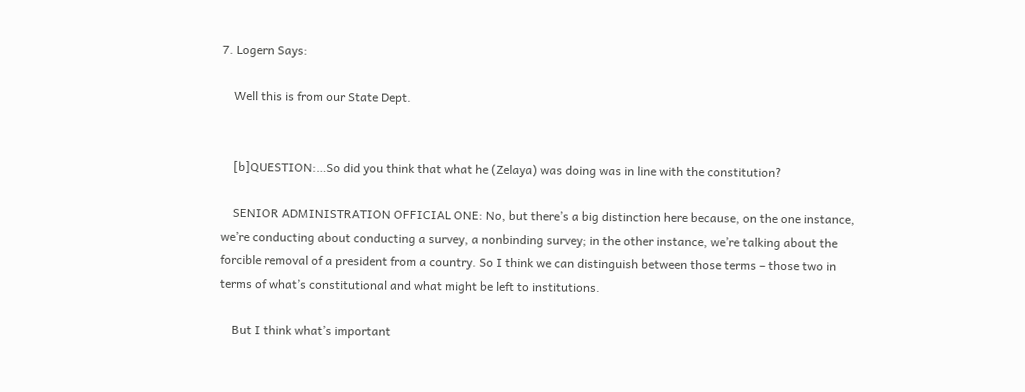7. Logern Says:

    Well this is from our State Dept.


    [b]QUESTION:…So did you think that what he (Zelaya) was doing was in line with the constitution?

    SENIOR ADMINISTRATION OFFICIAL ONE: No, but there’s a big distinction here because, on the one instance, we’re conducting about conducting a survey, a nonbinding survey; in the other instance, we’re talking about the forcible removal of a president from a country. So I think we can distinguish between those terms – those two in terms of what’s constitutional and what might be left to institutions.

    But I think what’s important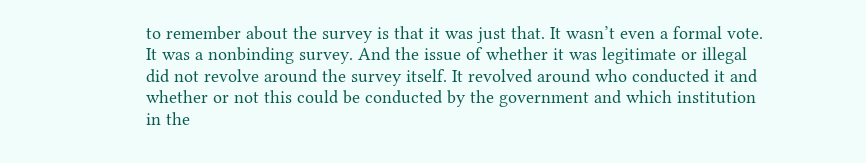to remember about the survey is that it was just that. It wasn’t even a formal vote. It was a nonbinding survey. And the issue of whether it was legitimate or illegal did not revolve around the survey itself. It revolved around who conducted it and whether or not this could be conducted by the government and which institution in the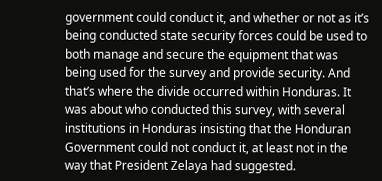government could conduct it, and whether or not as it’s being conducted state security forces could be used to both manage and secure the equipment that was being used for the survey and provide security. And that’s where the divide occurred within Honduras. It was about who conducted this survey, with several institutions in Honduras insisting that the Honduran Government could not conduct it, at least not in the way that President Zelaya had suggested.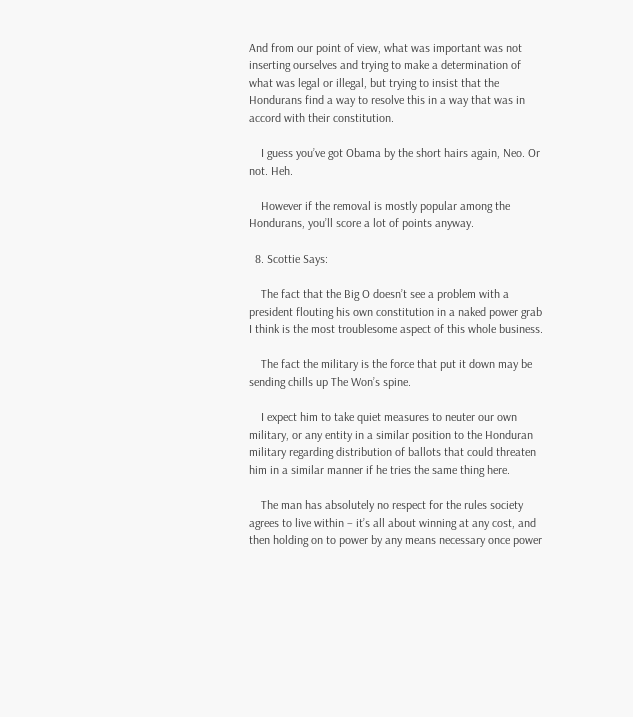And from our point of view, what was important was not inserting ourselves and trying to make a determination of what was legal or illegal, but trying to insist that the Hondurans find a way to resolve this in a way that was in accord with their constitution.

    I guess you’ve got Obama by the short hairs again, Neo. Or not. Heh.

    However if the removal is mostly popular among the Hondurans, you’ll score a lot of points anyway.

  8. Scottie Says:

    The fact that the Big O doesn’t see a problem with a president flouting his own constitution in a naked power grab I think is the most troublesome aspect of this whole business.

    The fact the military is the force that put it down may be sending chills up The Won’s spine.

    I expect him to take quiet measures to neuter our own military, or any entity in a similar position to the Honduran military regarding distribution of ballots that could threaten him in a similar manner if he tries the same thing here.

    The man has absolutely no respect for the rules society agrees to live within – it’s all about winning at any cost, and then holding on to power by any means necessary once power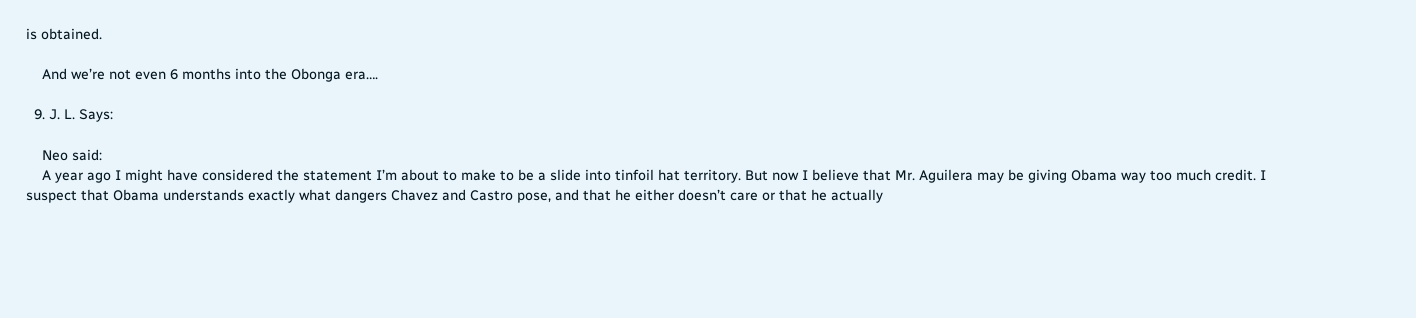is obtained.

    And we’re not even 6 months into the Obonga era….

  9. J. L. Says:

    Neo said:
    A year ago I might have considered the statement I’m about to make to be a slide into tinfoil hat territory. But now I believe that Mr. Aguilera may be giving Obama way too much credit. I suspect that Obama understands exactly what dangers Chavez and Castro pose, and that he either doesn’t care or that he actually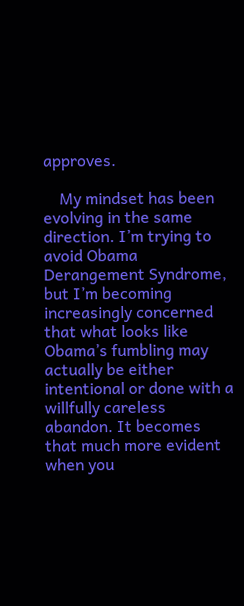approves.

    My mindset has been evolving in the same direction. I’m trying to avoid Obama Derangement Syndrome, but I’m becoming increasingly concerned that what looks like Obama’s fumbling may actually be either intentional or done with a willfully careless abandon. It becomes that much more evident when you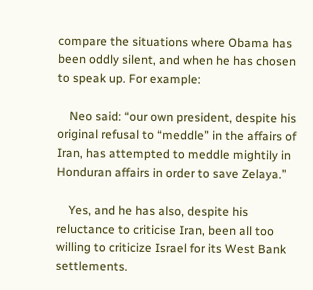compare the situations where Obama has been oddly silent, and when he has chosen to speak up. For example:

    Neo said: “our own president, despite his original refusal to “meddle” in the affairs of Iran, has attempted to meddle mightily in Honduran affairs in order to save Zelaya.”

    Yes, and he has also, despite his reluctance to criticise Iran, been all too willing to criticize Israel for its West Bank settlements.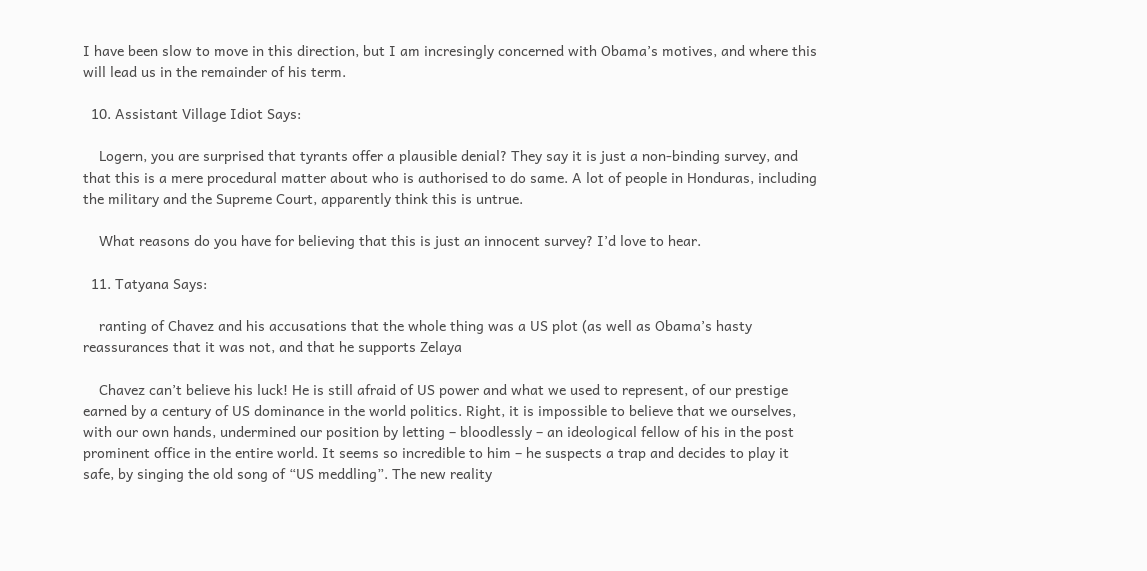I have been slow to move in this direction, but I am incresingly concerned with Obama’s motives, and where this will lead us in the remainder of his term.

  10. Assistant Village Idiot Says:

    Logern, you are surprised that tyrants offer a plausible denial? They say it is just a non-binding survey, and that this is a mere procedural matter about who is authorised to do same. A lot of people in Honduras, including the military and the Supreme Court, apparently think this is untrue.

    What reasons do you have for believing that this is just an innocent survey? I’d love to hear.

  11. Tatyana Says:

    ranting of Chavez and his accusations that the whole thing was a US plot (as well as Obama’s hasty reassurances that it was not, and that he supports Zelaya

    Chavez can’t believe his luck! He is still afraid of US power and what we used to represent, of our prestige earned by a century of US dominance in the world politics. Right, it is impossible to believe that we ourselves, with our own hands, undermined our position by letting – bloodlessly – an ideological fellow of his in the post prominent office in the entire world. It seems so incredible to him – he suspects a trap and decides to play it safe, by singing the old song of “US meddling”. The new reality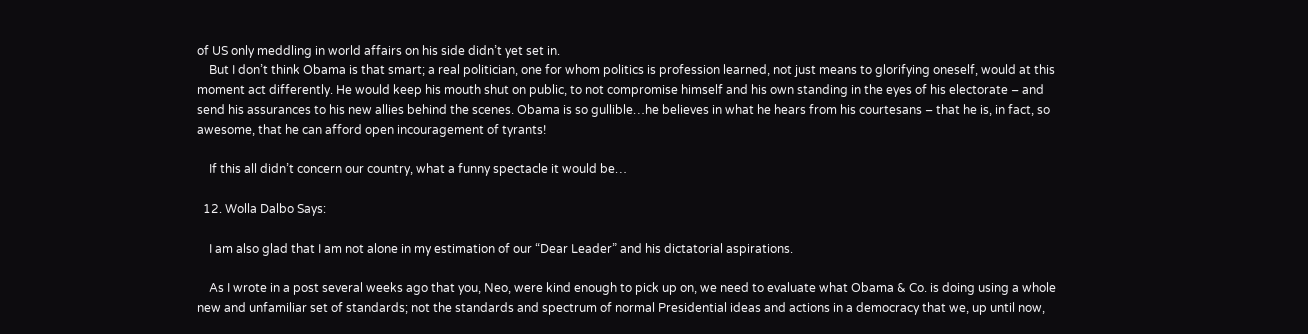of US only meddling in world affairs on his side didn’t yet set in.
    But I don’t think Obama is that smart; a real politician, one for whom politics is profession learned, not just means to glorifying oneself, would at this moment act differently. He would keep his mouth shut on public, to not compromise himself and his own standing in the eyes of his electorate – and send his assurances to his new allies behind the scenes. Obama is so gullible…he believes in what he hears from his courtesans – that he is, in fact, so awesome, that he can afford open incouragement of tyrants!

    If this all didn’t concern our country, what a funny spectacle it would be…

  12. Wolla Dalbo Says:

    I am also glad that I am not alone in my estimation of our “Dear Leader” and his dictatorial aspirations.

    As I wrote in a post several weeks ago that you, Neo, were kind enough to pick up on, we need to evaluate what Obama & Co. is doing using a whole new and unfamiliar set of standards; not the standards and spectrum of normal Presidential ideas and actions in a democracy that we, up until now,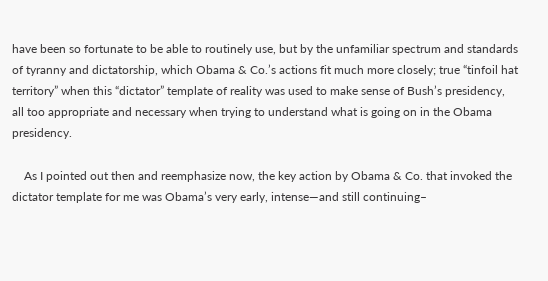have been so fortunate to be able to routinely use, but by the unfamiliar spectrum and standards of tyranny and dictatorship, which Obama & Co.’s actions fit much more closely; true “tinfoil hat territory” when this “dictator” template of reality was used to make sense of Bush’s presidency, all too appropriate and necessary when trying to understand what is going on in the Obama presidency.

    As I pointed out then and reemphasize now, the key action by Obama & Co. that invoked the dictator template for me was Obama’s very early, intense—and still continuing–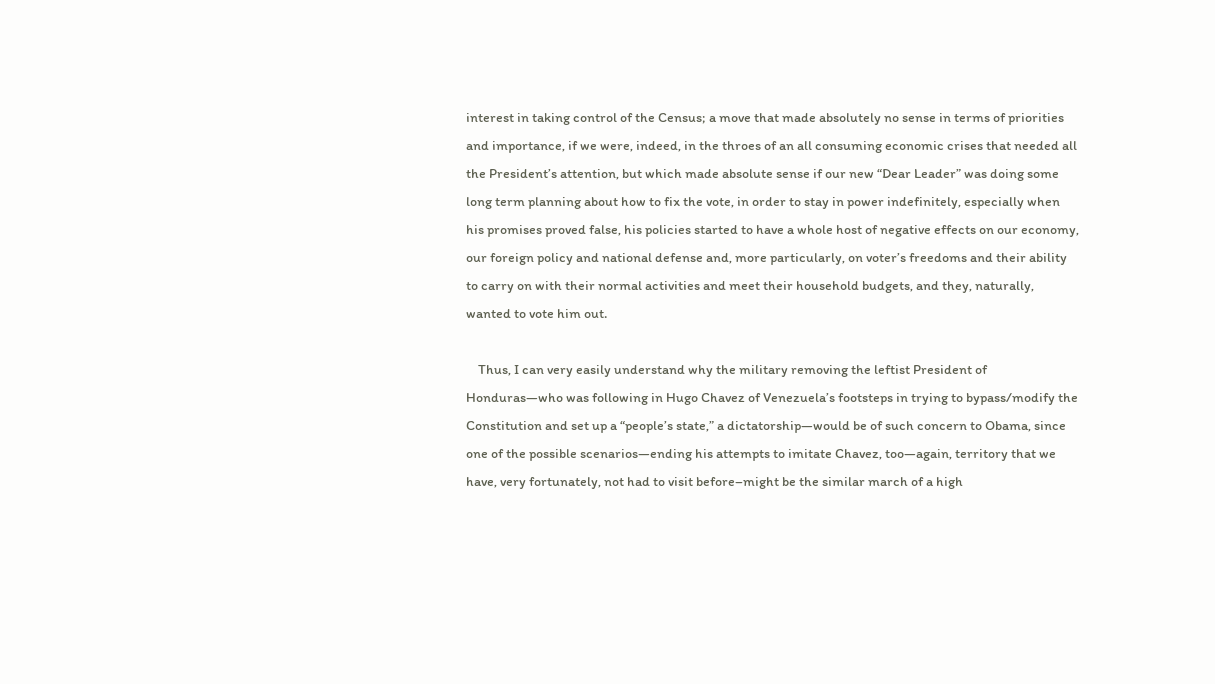interest in taking control of the Census; a move that made absolutely no sense in terms of priorities and importance, if we were, indeed, in the throes of an all consuming economic crises that needed all the President’s attention, but which made absolute sense if our new “Dear Leader” was doing some long term planning about how to fix the vote, in order to stay in power indefinitely, especially when his promises proved false, his policies started to have a whole host of negative effects on our economy, our foreign policy and national defense and, more particularly, on voter’s freedoms and their ability to carry on with their normal activities and meet their household budgets, and they, naturally, wanted to vote him out.

    Thus, I can very easily understand why the military removing the leftist President of Honduras—who was following in Hugo Chavez of Venezuela’s footsteps in trying to bypass/modify the Constitution and set up a “people’s state,” a dictatorship—would be of such concern to Obama, since one of the possible scenarios—ending his attempts to imitate Chavez, too—again, territory that we have, very fortunately, not had to visit before–might be the similar march of a high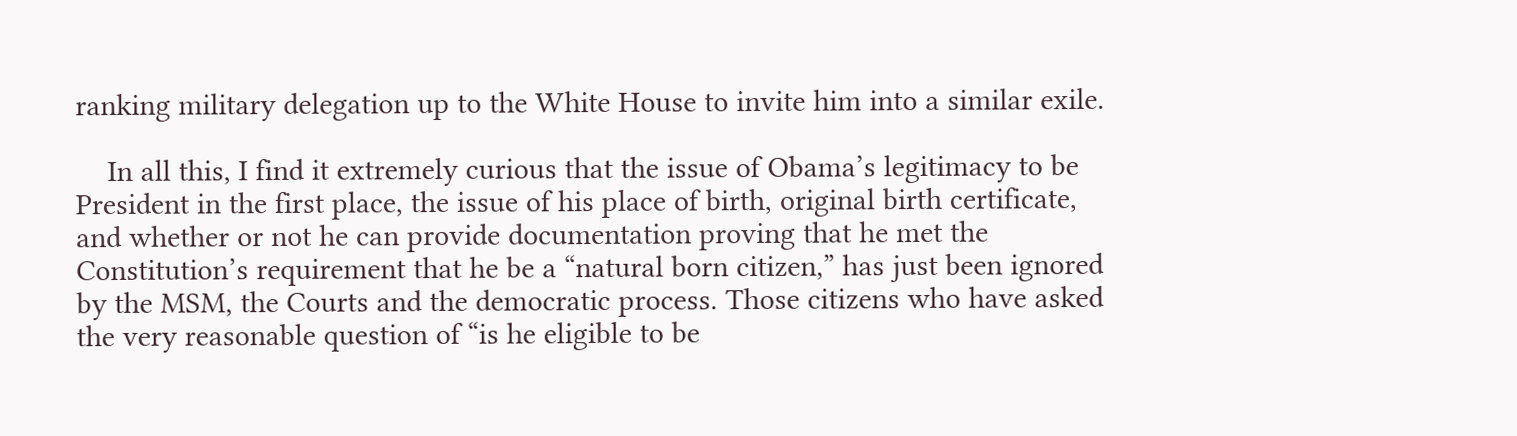ranking military delegation up to the White House to invite him into a similar exile.

    In all this, I find it extremely curious that the issue of Obama’s legitimacy to be President in the first place, the issue of his place of birth, original birth certificate, and whether or not he can provide documentation proving that he met the Constitution’s requirement that he be a “natural born citizen,” has just been ignored by the MSM, the Courts and the democratic process. Those citizens who have asked the very reasonable question of “is he eligible to be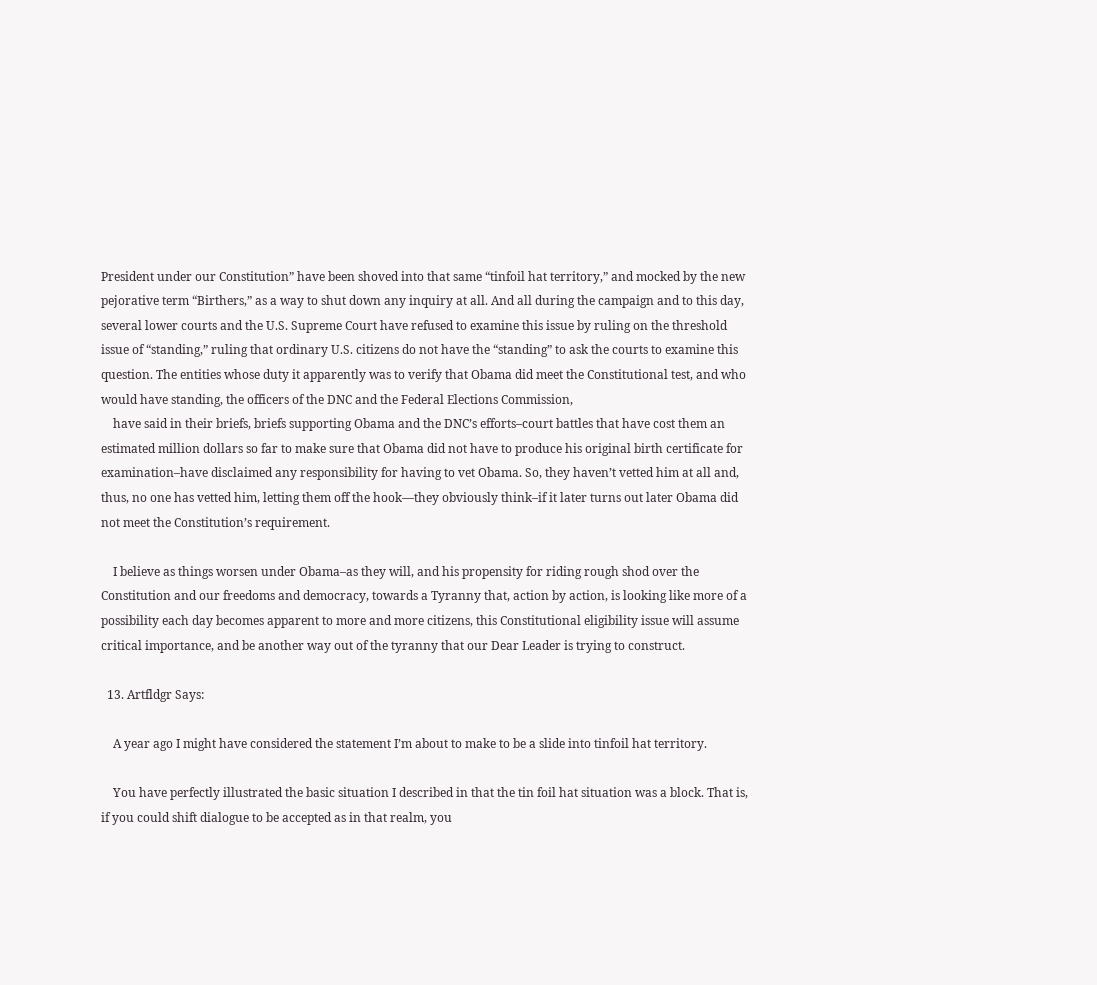President under our Constitution” have been shoved into that same “tinfoil hat territory,” and mocked by the new pejorative term “Birthers,” as a way to shut down any inquiry at all. And all during the campaign and to this day, several lower courts and the U.S. Supreme Court have refused to examine this issue by ruling on the threshold issue of “standing,” ruling that ordinary U.S. citizens do not have the “standing” to ask the courts to examine this question. The entities whose duty it apparently was to verify that Obama did meet the Constitutional test, and who would have standing, the officers of the DNC and the Federal Elections Commission,
    have said in their briefs, briefs supporting Obama and the DNC’s efforts–court battles that have cost them an estimated million dollars so far to make sure that Obama did not have to produce his original birth certificate for examination–have disclaimed any responsibility for having to vet Obama. So, they haven’t vetted him at all and, thus, no one has vetted him, letting them off the hook—they obviously think–if it later turns out later Obama did not meet the Constitution’s requirement.

    I believe as things worsen under Obama–as they will, and his propensity for riding rough shod over the Constitution and our freedoms and democracy, towards a Tyranny that, action by action, is looking like more of a possibility each day becomes apparent to more and more citizens, this Constitutional eligibility issue will assume critical importance, and be another way out of the tyranny that our Dear Leader is trying to construct.

  13. Artfldgr Says:

    A year ago I might have considered the statement I’m about to make to be a slide into tinfoil hat territory.

    You have perfectly illustrated the basic situation I described in that the tin foil hat situation was a block. That is, if you could shift dialogue to be accepted as in that realm, you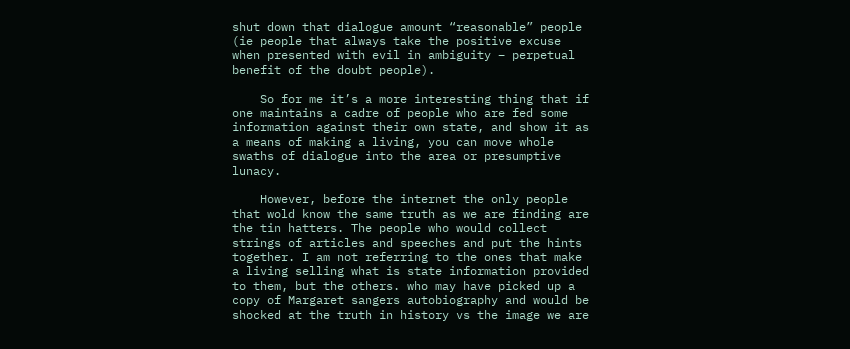shut down that dialogue amount “reasonable” people (ie people that always take the positive excuse when presented with evil in ambiguity – perpetual benefit of the doubt people).

    So for me it’s a more interesting thing that if one maintains a cadre of people who are fed some information against their own state, and show it as a means of making a living, you can move whole swaths of dialogue into the area or presumptive lunacy.

    However, before the internet the only people that wold know the same truth as we are finding are the tin hatters. The people who would collect strings of articles and speeches and put the hints together. I am not referring to the ones that make a living selling what is state information provided to them, but the others. who may have picked up a copy of Margaret sangers autobiography and would be shocked at the truth in history vs the image we are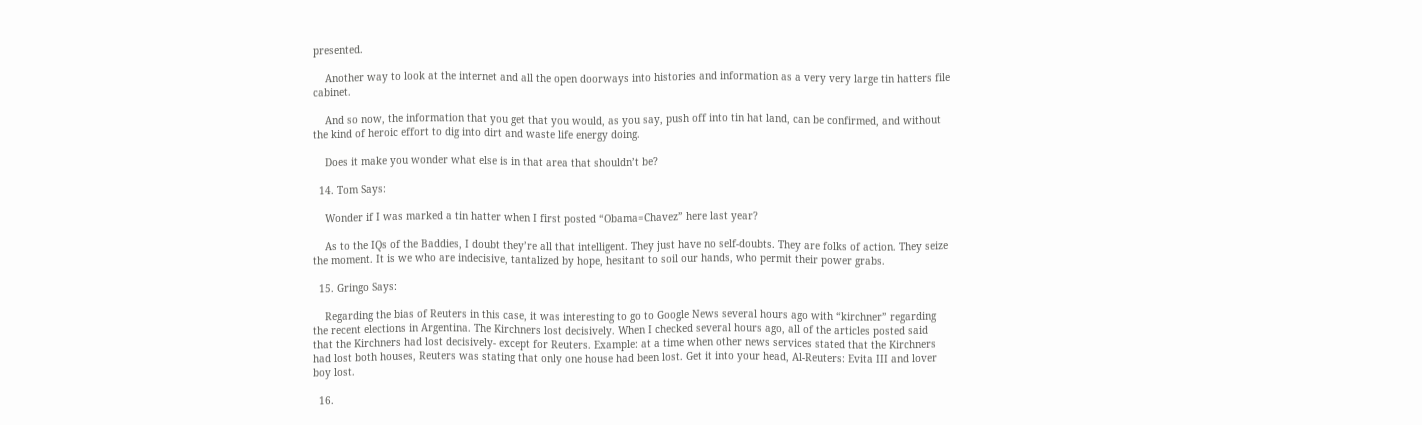presented.

    Another way to look at the internet and all the open doorways into histories and information as a very very large tin hatters file cabinet.

    And so now, the information that you get that you would, as you say, push off into tin hat land, can be confirmed, and without the kind of heroic effort to dig into dirt and waste life energy doing.

    Does it make you wonder what else is in that area that shouldn’t be?

  14. Tom Says:

    Wonder if I was marked a tin hatter when I first posted “Obama=Chavez” here last year?

    As to the IQs of the Baddies, I doubt they’re all that intelligent. They just have no self-doubts. They are folks of action. They seize the moment. It is we who are indecisive, tantalized by hope, hesitant to soil our hands, who permit their power grabs.

  15. Gringo Says:

    Regarding the bias of Reuters in this case, it was interesting to go to Google News several hours ago with “kirchner” regarding the recent elections in Argentina. The Kirchners lost decisively. When I checked several hours ago, all of the articles posted said that the Kirchners had lost decisively- except for Reuters. Example: at a time when other news services stated that the Kirchners had lost both houses, Reuters was stating that only one house had been lost. Get it into your head, Al-Reuters: Evita III and lover boy lost.

  16.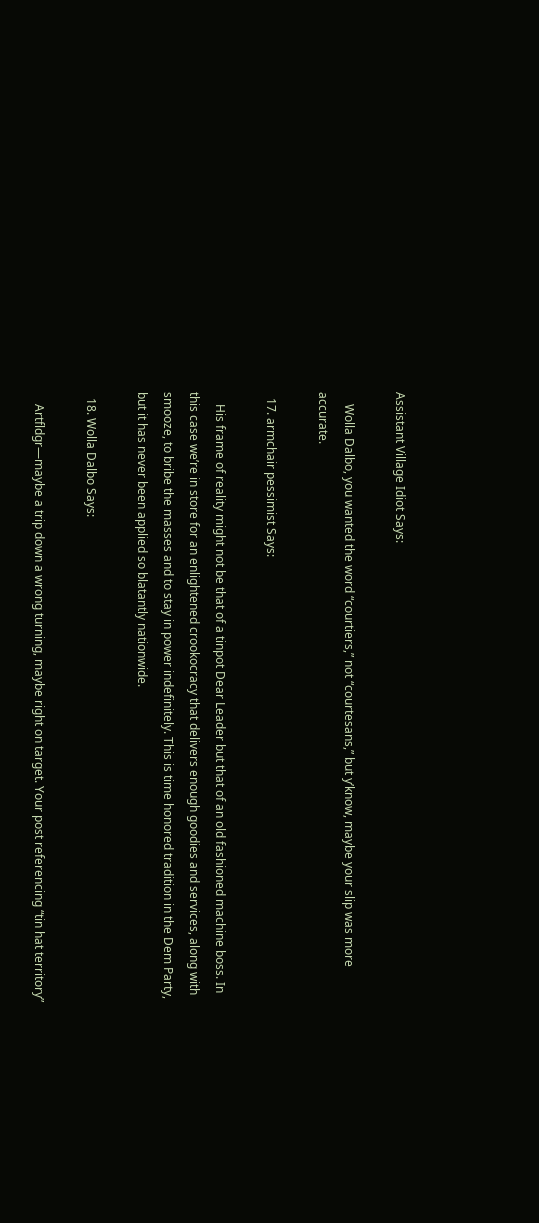Assistant Village Idiot Says:

    Wolla Dalbo, you wanted the word “courtiers,” not “courtesans,” but y’know, maybe your slip was more accurate.

  17. armchair pessimist Says:

    His frame of reality might not be that of a tinpot Dear Leader but that of an old fashioned machine boss. In this case we’re in store for an enlightened crookocracy that delivers enough goodies and services, along with smooze, to bribe the masses and to stay in power indefinitely. This is time honored tradition in the Dem Party, but it has never been applied so blatantly nationwide.

  18. Wolla Dalbo Says:

    Artfldgr—maybe a trip down a wrong turning, maybe right on target. Your post referencing “tin hat territory”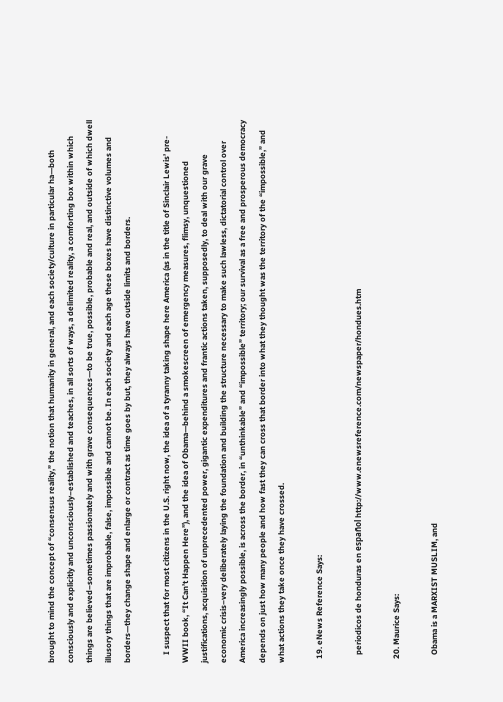brought to mind the concept of “consensus reality,” the notion that humanity in general, and each society/culture in particular ha—both consciously and explicitly and unconsciously–established and teaches, in all sorts of ways, a delimited reality, a comforting box within which things are believed–sometimes passionately and with grave consequences—to be true, possible, probable and real, and outside of which dwell illusory things that are improbable, false, impossible and cannot be. In each society and each age these boxes have distinctive volumes and borders—they change shape and enlarge or contract as time goes by but, they always have outside limits and borders.

    I suspect that for most citizens in the U.S. right now, the idea of a tyranny taking shape here America (as in the title of Sinclair Lewis’ pre-WWII book, “It Can’t Happen Here”), and the idea of Obama—behind a smokescreen of emergency measures, flimsy, unquestioned justifications, acquisition of unprecedented power, gigantic expenditures and frantic actions taken, supposedly, to deal with our grave economic crisis–very deliberately laying the foundation and building the structure necessary to make such lawless, dictatorial control over America increasingly possible, is across the border, in “unthinkable” and “impossible” territory; our survival as a free and prosperous democracy depends on just how many people and how fast they can cross that border into what they thought was the territory of the “impossible,” and what actions they take once they have crossed.

  19. eNews Reference Says:

    periodicos de honduras en español http://www.enewsreference.com/newspaper/hondues.htm

  20. Maurice Says:

    Obama is a MARXIST MUSLIM, and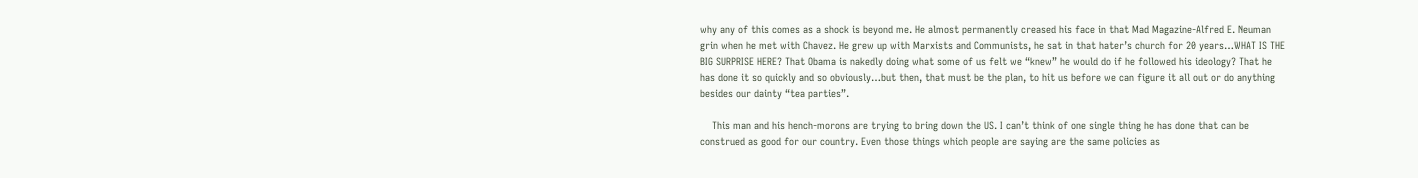why any of this comes as a shock is beyond me. He almost permanently creased his face in that Mad Magazine-Alfred E. Neuman grin when he met with Chavez. He grew up with Marxists and Communists, he sat in that hater’s church for 20 years…WHAT IS THE BIG SURPRISE HERE? That Obama is nakedly doing what some of us felt we “knew” he would do if he followed his ideology? That he has done it so quickly and so obviously…but then, that must be the plan, to hit us before we can figure it all out or do anything besides our dainty “tea parties”.

    This man and his hench-morons are trying to bring down the US. I can’t think of one single thing he has done that can be construed as good for our country. Even those things which people are saying are the same policies as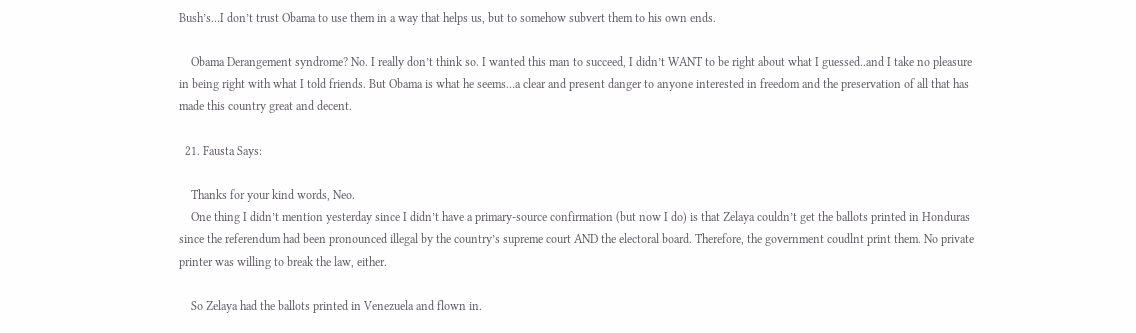Bush’s…I don’t trust Obama to use them in a way that helps us, but to somehow subvert them to his own ends.

    Obama Derangement syndrome? No. I really don’t think so. I wanted this man to succeed, I didn’t WANT to be right about what I guessed..and I take no pleasure in being right with what I told friends. But Obama is what he seems…a clear and present danger to anyone interested in freedom and the preservation of all that has made this country great and decent.

  21. Fausta Says:

    Thanks for your kind words, Neo.
    One thing I didn’t mention yesterday since I didn’t have a primary-source confirmation (but now I do) is that Zelaya couldn’t get the ballots printed in Honduras since the referendum had been pronounced illegal by the country’s supreme court AND the electoral board. Therefore, the government coudlnt print them. No private printer was willing to break the law, either.

    So Zelaya had the ballots printed in Venezuela and flown in.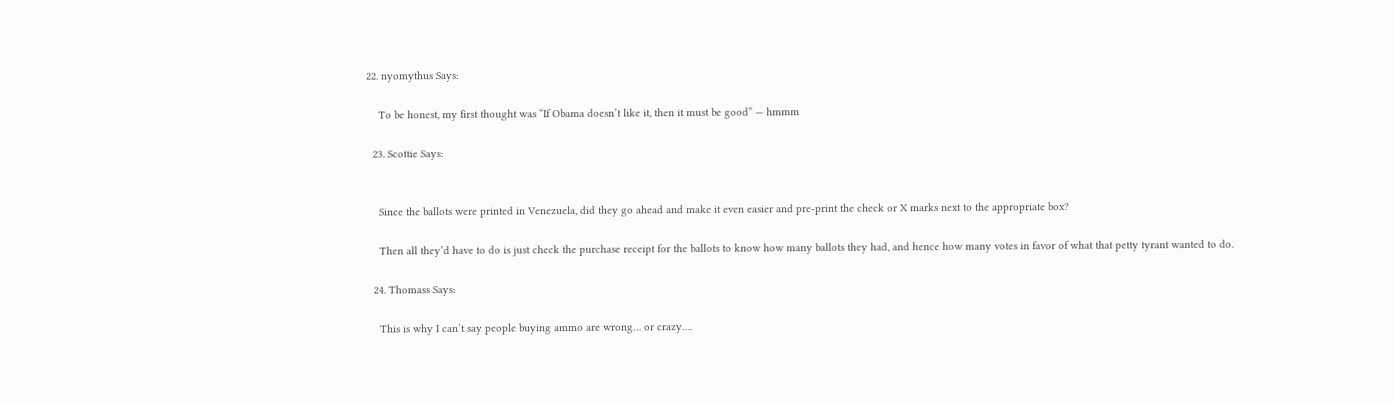22. nyomythus Says:

    To be honest, my first thought was “If Obama doesn’t like it, then it must be good” — hmmm

  23. Scottie Says:


    Since the ballots were printed in Venezuela, did they go ahead and make it even easier and pre-print the check or X marks next to the appropriate box?

    Then all they’d have to do is just check the purchase receipt for the ballots to know how many ballots they had, and hence how many votes in favor of what that petty tyrant wanted to do.

  24. Thomass Says:

    This is why I can’t say people buying ammo are wrong… or crazy….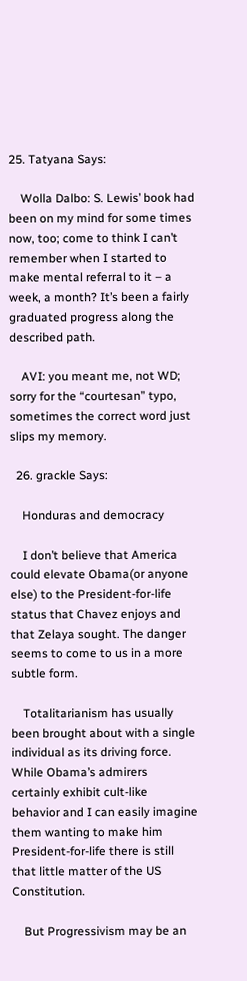25. Tatyana Says:

    Wolla Dalbo: S. Lewis’ book had been on my mind for some times now, too; come to think I can’t remember when I started to make mental referral to it – a week, a month? It’s been a fairly graduated progress along the described path.

    AVI: you meant me, not WD; sorry for the “courtesan” typo, sometimes the correct word just slips my memory.

  26. grackle Says:

    Honduras and democracy

    I don’t believe that America could elevate Obama(or anyone else) to the President-for-life status that Chavez enjoys and that Zelaya sought. The danger seems to come to us in a more subtle form.

    Totalitarianism has usually been brought about with a single individual as its driving force. While Obama’s admirers certainly exhibit cult-like behavior and I can easily imagine them wanting to make him President-for-life there is still that little matter of the US Constitution.

    But Progressivism may be an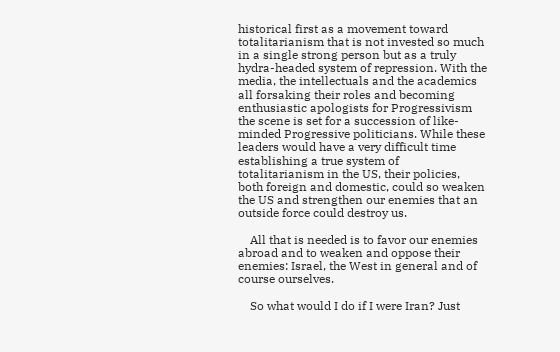historical first as a movement toward totalitarianism that is not invested so much in a single strong person but as a truly hydra-headed system of repression. With the media, the intellectuals and the academics all forsaking their roles and becoming enthusiastic apologists for Progressivism the scene is set for a succession of like-minded Progressive politicians. While these leaders would have a very difficult time establishing a true system of totalitarianism in the US, their policies, both foreign and domestic, could so weaken the US and strengthen our enemies that an outside force could destroy us.

    All that is needed is to favor our enemies abroad and to weaken and oppose their enemies: Israel, the West in general and of course ourselves.

    So what would I do if I were Iran? Just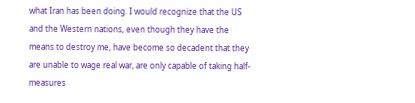what Iran has been doing. I would recognize that the US and the Western nations, even though they have the means to destroy me, have become so decadent that they are unable to wage real war, are only capable of taking half-measures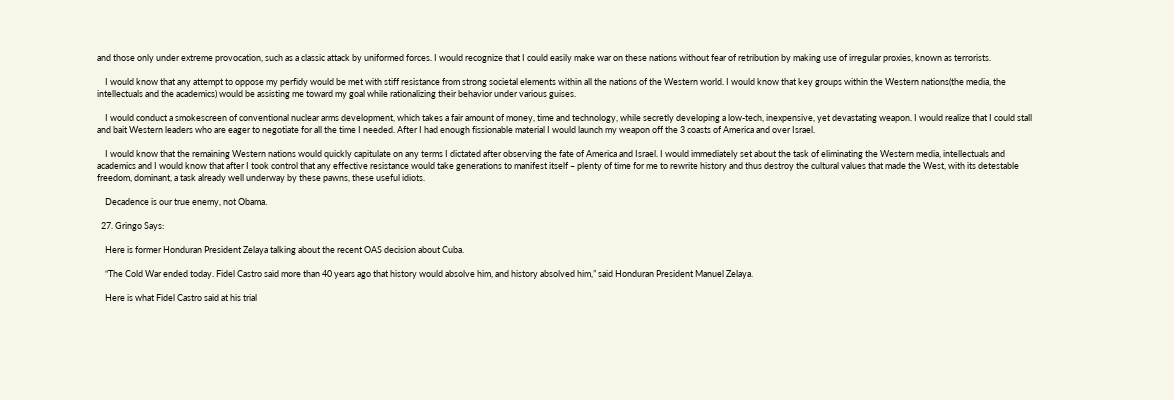and those only under extreme provocation, such as a classic attack by uniformed forces. I would recognize that I could easily make war on these nations without fear of retribution by making use of irregular proxies, known as terrorists.

    I would know that any attempt to oppose my perfidy would be met with stiff resistance from strong societal elements within all the nations of the Western world. I would know that key groups within the Western nations(the media, the intellectuals and the academics) would be assisting me toward my goal while rationalizing their behavior under various guises.

    I would conduct a smokescreen of conventional nuclear arms development, which takes a fair amount of money, time and technology, while secretly developing a low-tech, inexpensive, yet devastating weapon. I would realize that I could stall and bait Western leaders who are eager to negotiate for all the time I needed. After I had enough fissionable material I would launch my weapon off the 3 coasts of America and over Israel.

    I would know that the remaining Western nations would quickly capitulate on any terms I dictated after observing the fate of America and Israel. I would immediately set about the task of eliminating the Western media, intellectuals and academics and I would know that after I took control that any effective resistance would take generations to manifest itself – plenty of time for me to rewrite history and thus destroy the cultural values that made the West, with its detestable freedom, dominant, a task already well underway by these pawns, these useful idiots.

    Decadence is our true enemy, not Obama.

  27. Gringo Says:

    Here is former Honduran President Zelaya talking about the recent OAS decision about Cuba.

    “The Cold War ended today. Fidel Castro said more than 40 years ago that history would absolve him, and history absolved him,” said Honduran President Manuel Zelaya.

    Here is what Fidel Castro said at his trial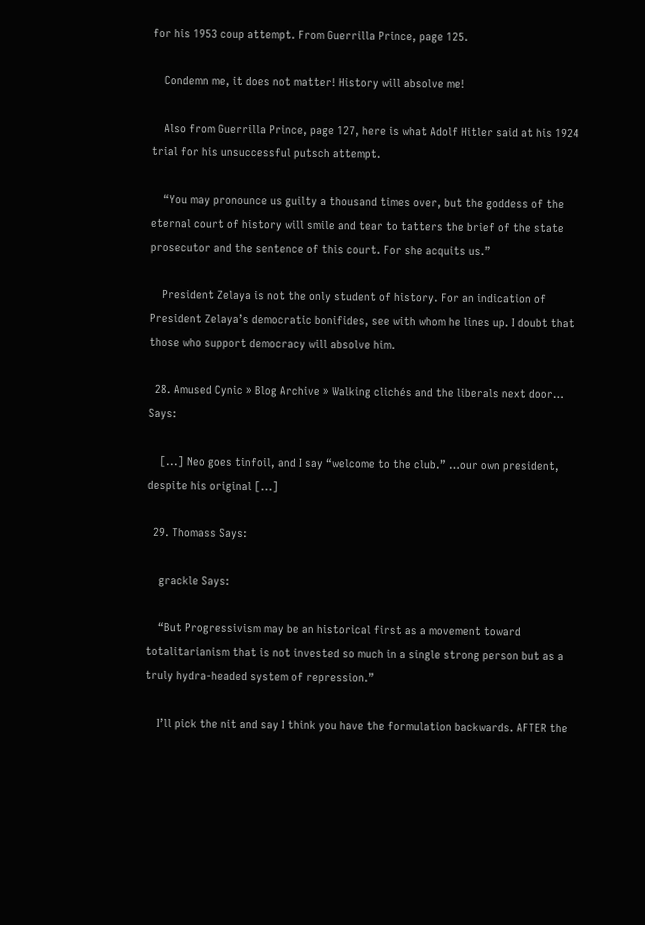for his 1953 coup attempt. From Guerrilla Prince, page 125.

    Condemn me, it does not matter! History will absolve me!

    Also from Guerrilla Prince, page 127, here is what Adolf Hitler said at his 1924 trial for his unsuccessful putsch attempt.

    “You may pronounce us guilty a thousand times over, but the goddess of the eternal court of history will smile and tear to tatters the brief of the state prosecutor and the sentence of this court. For she acquits us.”

    President Zelaya is not the only student of history. For an indication of President Zelaya’s democratic bonifides, see with whom he lines up. I doubt that those who support democracy will absolve him.

  28. Amused Cynic » Blog Archive » Walking clichés and the liberals next door… Says:

    [...] Neo goes tinfoil, and I say “welcome to the club.” …our own president, despite his original [...]

  29. Thomass Says:

    grackle Says:

    “But Progressivism may be an historical first as a movement toward totalitarianism that is not invested so much in a single strong person but as a truly hydra-headed system of repression.”

    I’ll pick the nit and say I think you have the formulation backwards. AFTER the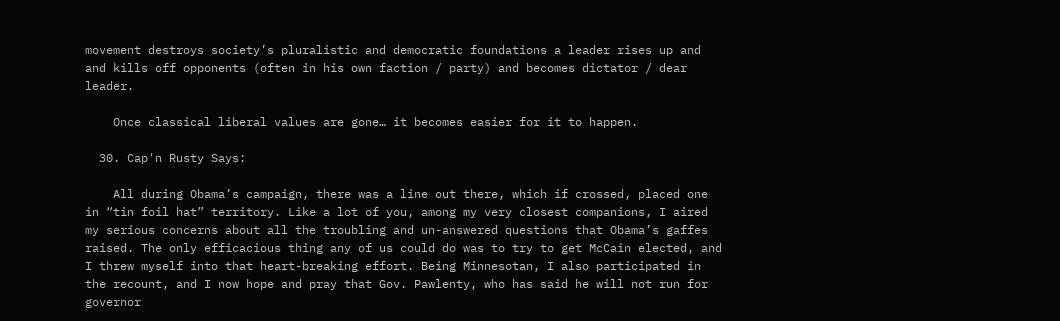movement destroys society’s pluralistic and democratic foundations a leader rises up and and kills off opponents (often in his own faction / party) and becomes dictator / dear leader.

    Once classical liberal values are gone… it becomes easier for it to happen.

  30. Cap'n Rusty Says:

    All during Obama’s campaign, there was a line out there, which if crossed, placed one in “tin foil hat” territory. Like a lot of you, among my very closest companions, I aired my serious concerns about all the troubling and un-answered questions that Obama’s gaffes raised. The only efficacious thing any of us could do was to try to get McCain elected, and I threw myself into that heart-breaking effort. Being Minnesotan, I also participated in the recount, and I now hope and pray that Gov. Pawlenty, who has said he will not run for governor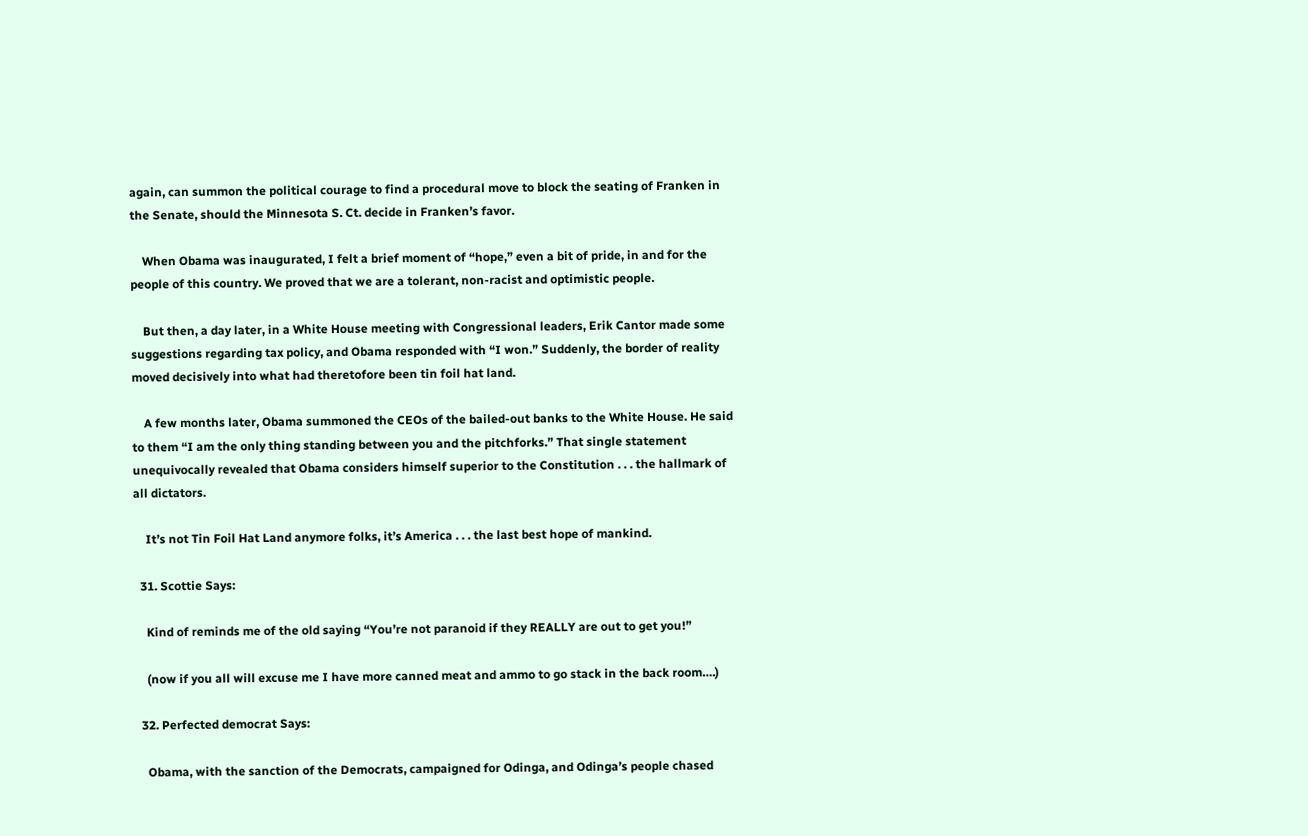again, can summon the political courage to find a procedural move to block the seating of Franken in the Senate, should the Minnesota S. Ct. decide in Franken’s favor.

    When Obama was inaugurated, I felt a brief moment of “hope,” even a bit of pride, in and for the people of this country. We proved that we are a tolerant, non-racist and optimistic people.

    But then, a day later, in a White House meeting with Congressional leaders, Erik Cantor made some suggestions regarding tax policy, and Obama responded with “I won.” Suddenly, the border of reality moved decisively into what had theretofore been tin foil hat land.

    A few months later, Obama summoned the CEOs of the bailed-out banks to the White House. He said to them “I am the only thing standing between you and the pitchforks.” That single statement unequivocally revealed that Obama considers himself superior to the Constitution . . . the hallmark of all dictators.

    It’s not Tin Foil Hat Land anymore folks, it’s America . . . the last best hope of mankind.

  31. Scottie Says:

    Kind of reminds me of the old saying “You’re not paranoid if they REALLY are out to get you!”

    (now if you all will excuse me I have more canned meat and ammo to go stack in the back room….)

  32. Perfected democrat Says:

    Obama, with the sanction of the Democrats, campaigned for Odinga, and Odinga’s people chased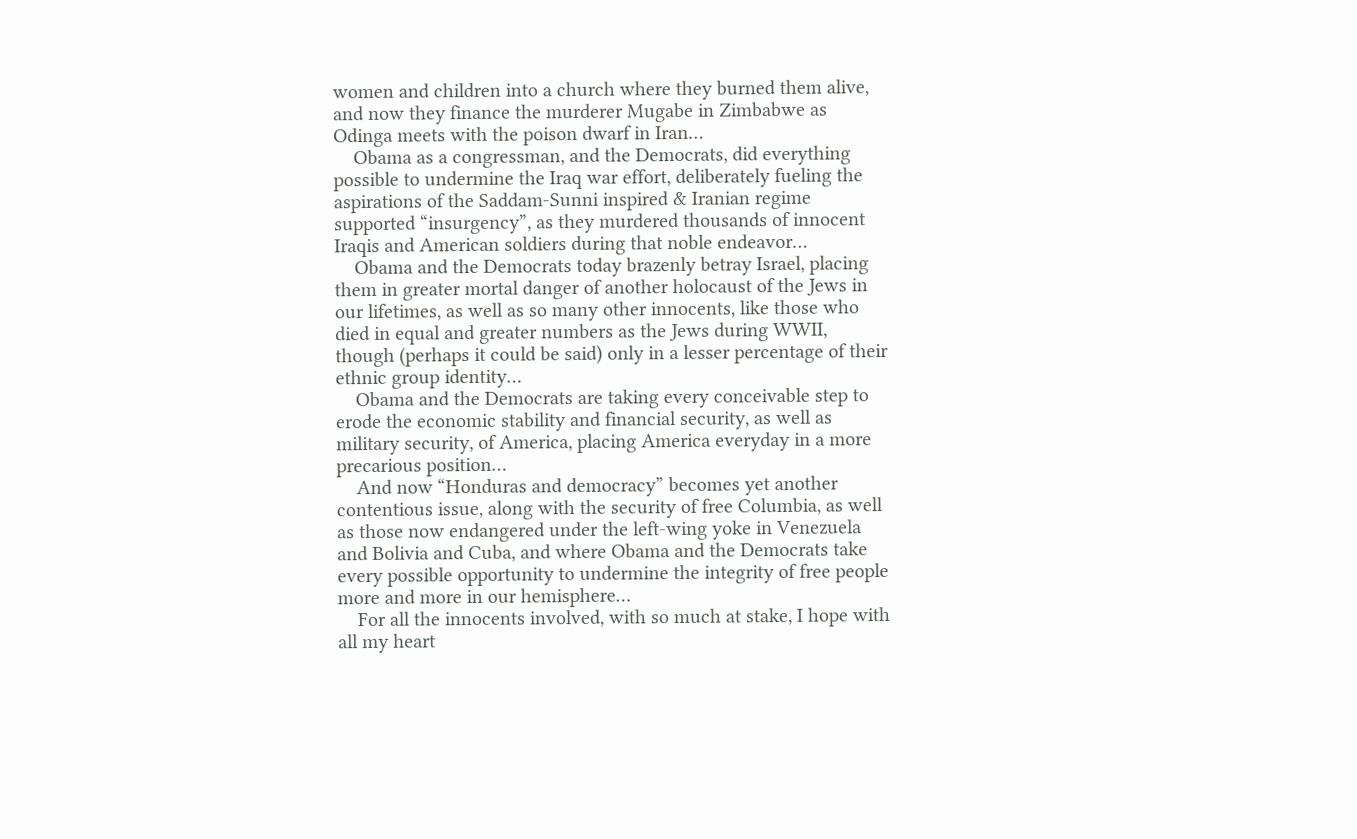women and children into a church where they burned them alive, and now they finance the murderer Mugabe in Zimbabwe as Odinga meets with the poison dwarf in Iran…
    Obama as a congressman, and the Democrats, did everything possible to undermine the Iraq war effort, deliberately fueling the aspirations of the Saddam-Sunni inspired & Iranian regime supported “insurgency”, as they murdered thousands of innocent Iraqis and American soldiers during that noble endeavor…
    Obama and the Democrats today brazenly betray Israel, placing them in greater mortal danger of another holocaust of the Jews in our lifetimes, as well as so many other innocents, like those who died in equal and greater numbers as the Jews during WWII, though (perhaps it could be said) only in a lesser percentage of their ethnic group identity…
    Obama and the Democrats are taking every conceivable step to erode the economic stability and financial security, as well as military security, of America, placing America everyday in a more precarious position…
    And now “Honduras and democracy” becomes yet another contentious issue, along with the security of free Columbia, as well as those now endangered under the left-wing yoke in Venezuela and Bolivia and Cuba, and where Obama and the Democrats take every possible opportunity to undermine the integrity of free people more and more in our hemisphere…
    For all the innocents involved, with so much at stake, I hope with all my heart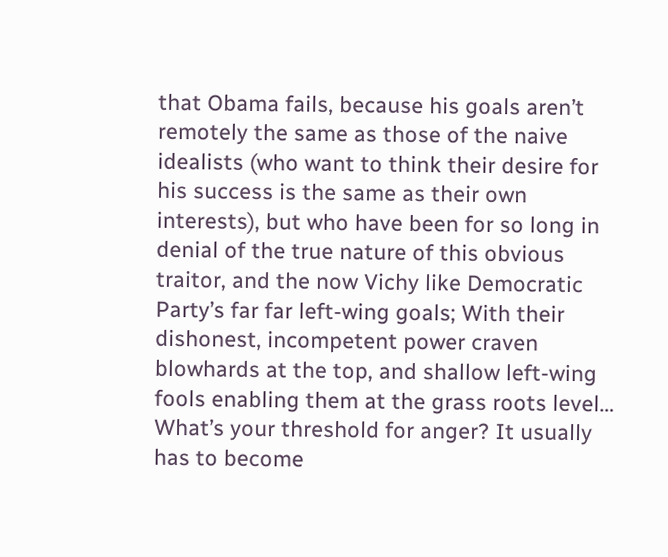that Obama fails, because his goals aren’t remotely the same as those of the naive idealists (who want to think their desire for his success is the same as their own interests), but who have been for so long in denial of the true nature of this obvious traitor, and the now Vichy like Democratic Party’s far far left-wing goals; With their dishonest, incompetent power craven blowhards at the top, and shallow left-wing fools enabling them at the grass roots level… What’s your threshold for anger? It usually has to become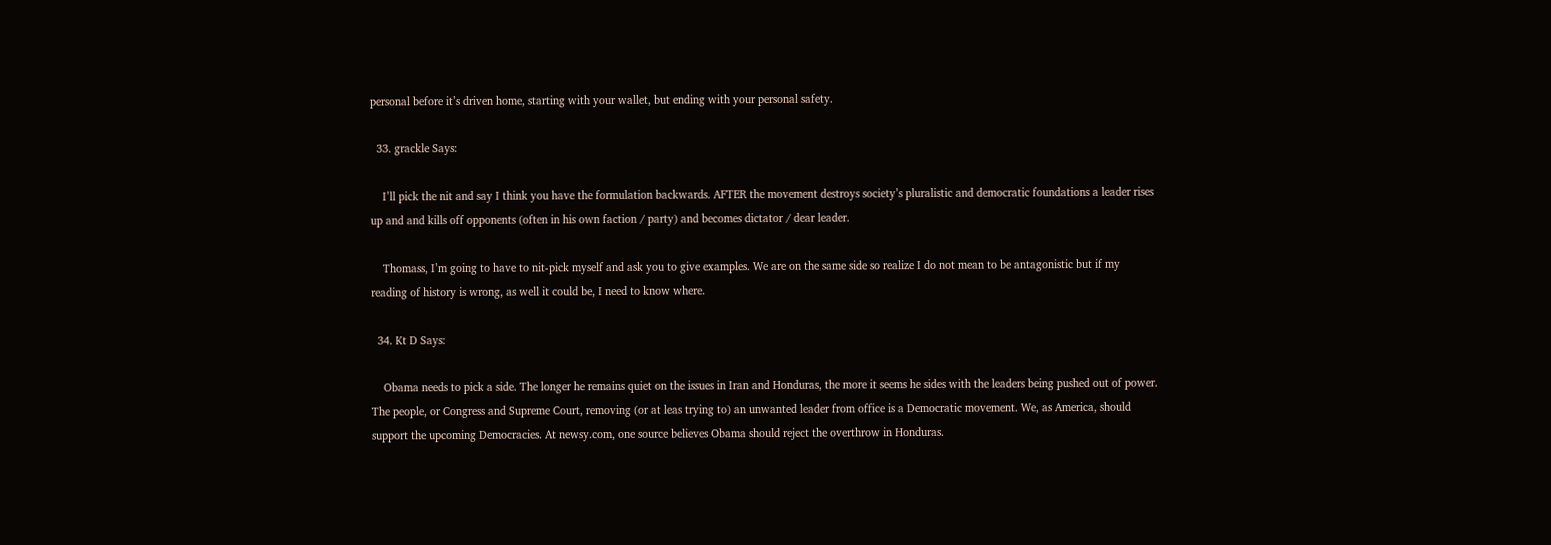personal before it’s driven home, starting with your wallet, but ending with your personal safety.

  33. grackle Says:

    I’ll pick the nit and say I think you have the formulation backwards. AFTER the movement destroys society’s pluralistic and democratic foundations a leader rises up and and kills off opponents (often in his own faction / party) and becomes dictator / dear leader.

    Thomass, I’m going to have to nit-pick myself and ask you to give examples. We are on the same side so realize I do not mean to be antagonistic but if my reading of history is wrong, as well it could be, I need to know where.

  34. Kt D Says:

    Obama needs to pick a side. The longer he remains quiet on the issues in Iran and Honduras, the more it seems he sides with the leaders being pushed out of power. The people, or Congress and Supreme Court, removing (or at leas trying to) an unwanted leader from office is a Democratic movement. We, as America, should support the upcoming Democracies. At newsy.com, one source believes Obama should reject the overthrow in Honduras.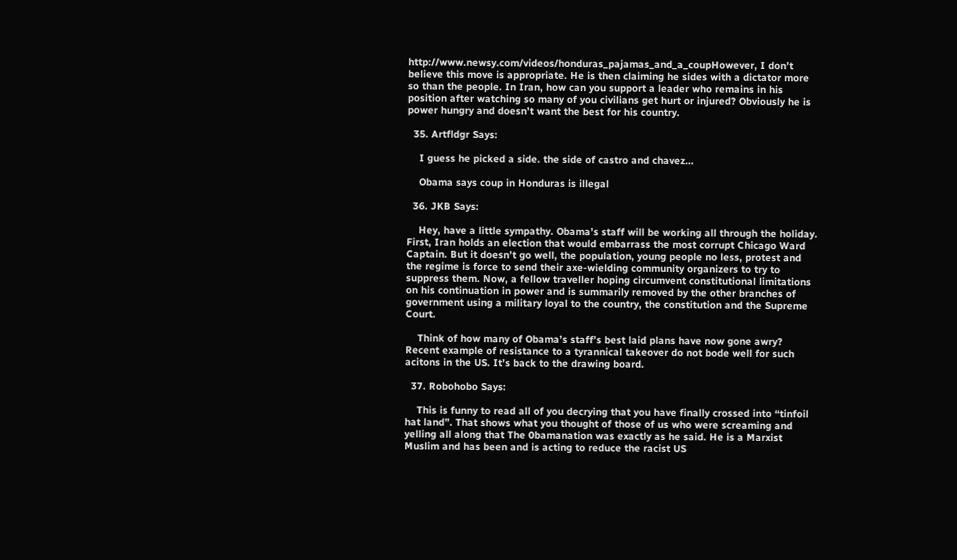http://www.newsy.com/videos/honduras_pajamas_and_a_coupHowever, I don’t believe this move is appropriate. He is then claiming he sides with a dictator more so than the people. In Iran, how can you support a leader who remains in his position after watching so many of you civilians get hurt or injured? Obviously he is power hungry and doesn’t want the best for his country.

  35. Artfldgr Says:

    I guess he picked a side. the side of castro and chavez…

    Obama says coup in Honduras is illegal

  36. JKB Says:

    Hey, have a little sympathy. Obama’s staff will be working all through the holiday. First, Iran holds an election that would embarrass the most corrupt Chicago Ward Captain. But it doesn’t go well, the population, young people no less, protest and the regime is force to send their axe-wielding community organizers to try to suppress them. Now, a fellow traveller hoping circumvent constitutional limitations on his continuation in power and is summarily removed by the other branches of government using a military loyal to the country, the constitution and the Supreme Court.

    Think of how many of Obama’s staff’s best laid plans have now gone awry? Recent example of resistance to a tyrannical takeover do not bode well for such acitons in the US. It’s back to the drawing board.

  37. Robohobo Says:

    This is funny to read all of you decrying that you have finally crossed into “tinfoil hat land”. That shows what you thought of those of us who were screaming and yelling all along that The 0bamanation was exactly as he said. He is a Marxist Muslim and has been and is acting to reduce the racist US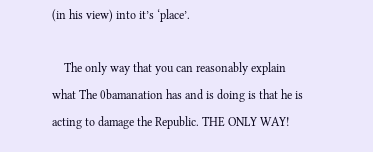(in his view) into it’s ‘place’.

    The only way that you can reasonably explain what The 0bamanation has and is doing is that he is acting to damage the Republic. THE ONLY WAY!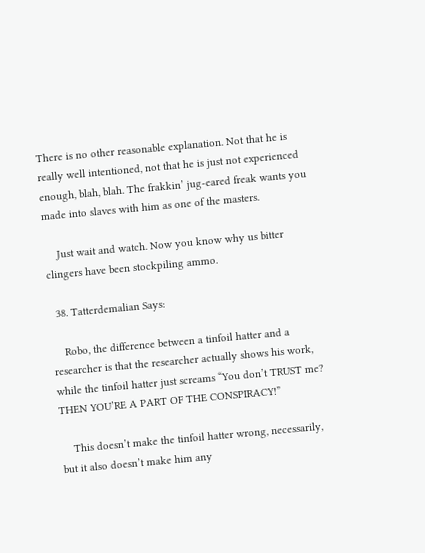There is no other reasonable explanation. Not that he is really well intentioned, not that he is just not experienced enough, blah, blah. The frakkin’ jug-eared freak wants you made into slaves with him as one of the masters.

    Just wait and watch. Now you know why us bitter clingers have been stockpiling ammo.

  38. Tatterdemalian Says:

    Robo, the difference between a tinfoil hatter and a researcher is that the researcher actually shows his work, while the tinfoil hatter just screams “You don’t TRUST me? THEN YOU’RE A PART OF THE CONSPIRACY!”

    This doesn’t make the tinfoil hatter wrong, necessarily, but it also doesn’t make him any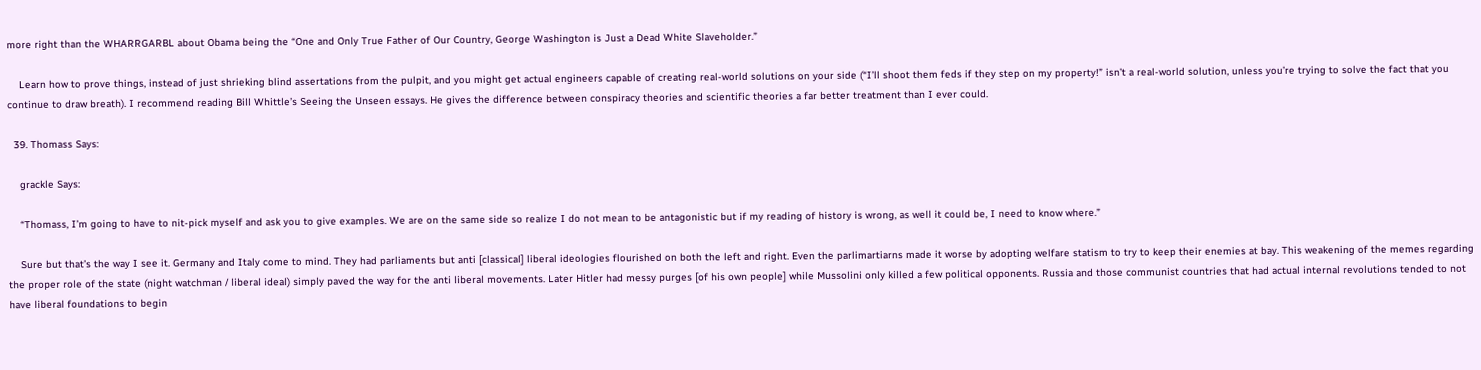more right than the WHARRGARBL about Obama being the “One and Only True Father of Our Country, George Washington is Just a Dead White Slaveholder.”

    Learn how to prove things, instead of just shrieking blind assertations from the pulpit, and you might get actual engineers capable of creating real-world solutions on your side (“I’ll shoot them feds if they step on my property!” isn’t a real-world solution, unless you’re trying to solve the fact that you continue to draw breath). I recommend reading Bill Whittle’s Seeing the Unseen essays. He gives the difference between conspiracy theories and scientific theories a far better treatment than I ever could.

  39. Thomass Says:

    grackle Says:

    “Thomass, I’m going to have to nit-pick myself and ask you to give examples. We are on the same side so realize I do not mean to be antagonistic but if my reading of history is wrong, as well it could be, I need to know where.”

    Sure but that’s the way I see it. Germany and Italy come to mind. They had parliaments but anti [classical] liberal ideologies flourished on both the left and right. Even the parlimartiarns made it worse by adopting welfare statism to try to keep their enemies at bay. This weakening of the memes regarding the proper role of the state (night watchman / liberal ideal) simply paved the way for the anti liberal movements. Later Hitler had messy purges [of his own people] while Mussolini only killed a few political opponents. Russia and those communist countries that had actual internal revolutions tended to not have liberal foundations to begin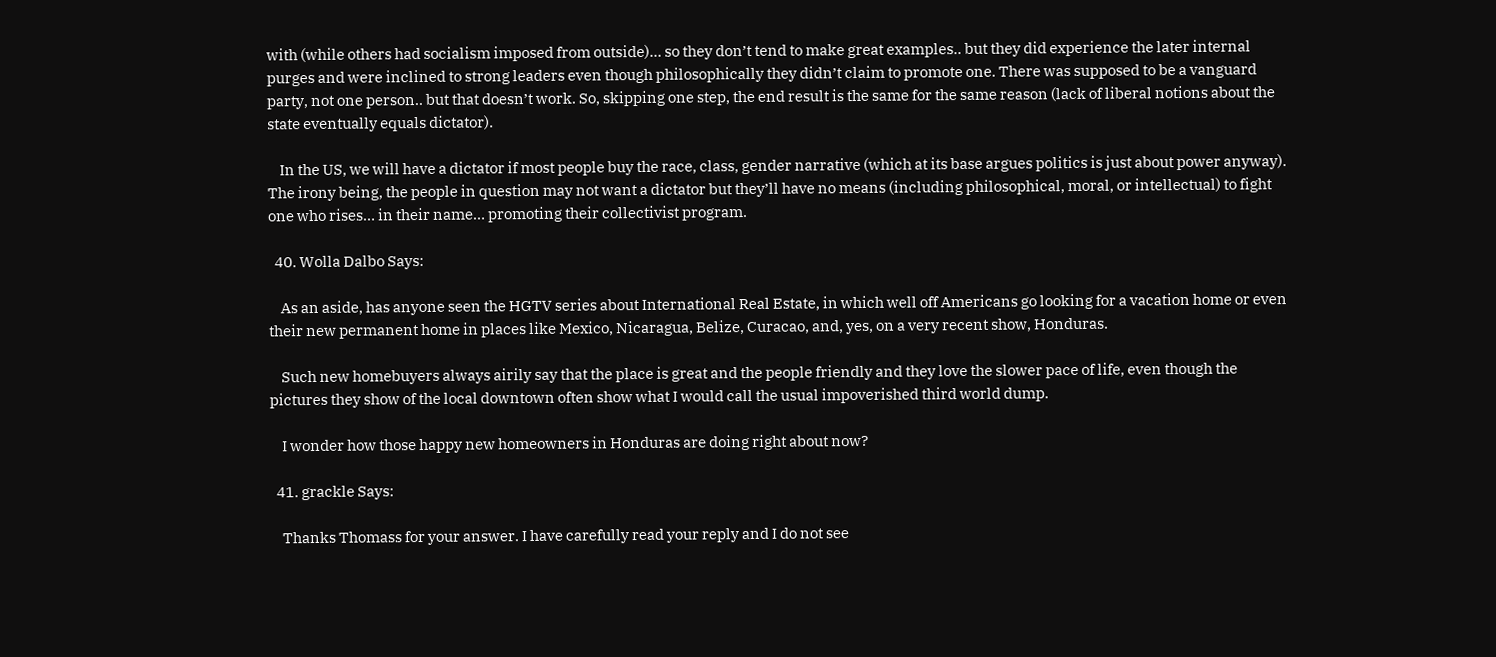with (while others had socialism imposed from outside)… so they don’t tend to make great examples.. but they did experience the later internal purges and were inclined to strong leaders even though philosophically they didn’t claim to promote one. There was supposed to be a vanguard party, not one person.. but that doesn’t work. So, skipping one step, the end result is the same for the same reason (lack of liberal notions about the state eventually equals dictator).

    In the US, we will have a dictator if most people buy the race, class, gender narrative (which at its base argues politics is just about power anyway). The irony being, the people in question may not want a dictator but they’ll have no means (including philosophical, moral, or intellectual) to fight one who rises… in their name… promoting their collectivist program.

  40. Wolla Dalbo Says:

    As an aside, has anyone seen the HGTV series about International Real Estate, in which well off Americans go looking for a vacation home or even their new permanent home in places like Mexico, Nicaragua, Belize, Curacao, and, yes, on a very recent show, Honduras.

    Such new homebuyers always airily say that the place is great and the people friendly and they love the slower pace of life, even though the pictures they show of the local downtown often show what I would call the usual impoverished third world dump.

    I wonder how those happy new homeowners in Honduras are doing right about now?

  41. grackle Says:

    Thanks Thomass for your answer. I have carefully read your reply and I do not see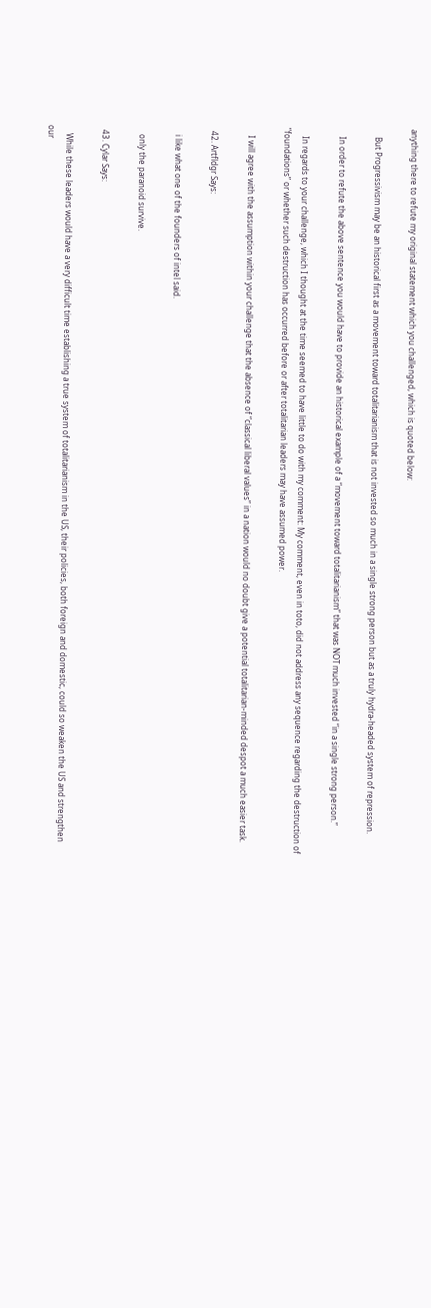anything there to refute my original statement which you challenged, which is quoted below:

    But Progressivism may be an historical first as a movement toward totalitarianism that is not invested so much in a single strong person but as a truly hydra-headed system of repression.

    In order to refute the above sentence you would have to provide an historical example of a “movement toward totalitarianism” that was NOT much invested “in a single strong person.”

    In regards to your challenge, which I thought at the time seemed to have little to do with my comment: My comment, even in toto, did not address any sequence regarding the destruction of “foundations” or whether such destruction has occurred before or after totalitarian leaders may have assumed power.

    I will agree with the assumption within your challenge that the absence of “classical liberal values” in a nation would no doubt give a potential totalitarian-minded despot a much easier task.

  42. Artfldgr Says:

    i like what one of the founders of intel said.

    only the paranoid survive.

  43. Cylar Says:

    While these leaders would have a very difficult time establishing a true system of totalitarianism in the US, their policies, both foreign and domestic, could so weaken the US and strengthen our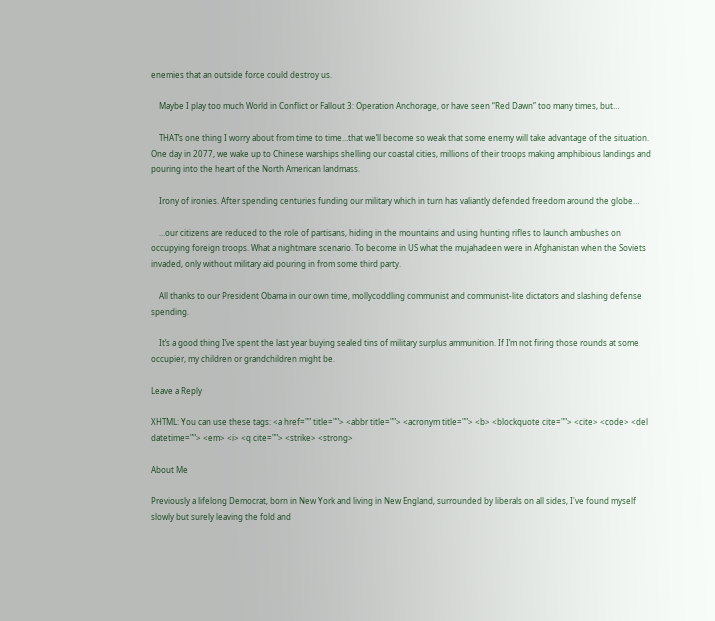enemies that an outside force could destroy us.

    Maybe I play too much World in Conflict or Fallout 3: Operation Anchorage, or have seen “Red Dawn” too many times, but…

    THAT’s one thing I worry about from time to time…that we’ll become so weak that some enemy will take advantage of the situation. One day in 2077, we wake up to Chinese warships shelling our coastal cities, millions of their troops making amphibious landings and pouring into the heart of the North American landmass.

    Irony of ironies. After spending centuries funding our military which in turn has valiantly defended freedom around the globe…

    …our citizens are reduced to the role of partisans, hiding in the mountains and using hunting rifles to launch ambushes on occupying foreign troops. What a nightmare scenario. To become in US what the mujahadeen were in Afghanistan when the Soviets invaded, only without military aid pouring in from some third party.

    All thanks to our President Obama in our own time, mollycoddling communist and communist-lite dictators and slashing defense spending.

    It’s a good thing I’ve spent the last year buying sealed tins of military surplus ammunition. If I’m not firing those rounds at some occupier, my children or grandchildren might be.

Leave a Reply

XHTML: You can use these tags: <a href="" title=""> <abbr title=""> <acronym title=""> <b> <blockquote cite=""> <cite> <code> <del datetime=""> <em> <i> <q cite=""> <strike> <strong>

About Me

Previously a lifelong Democrat, born in New York and living in New England, surrounded by liberals on all sides, I've found myself slowly but surely leaving the fold and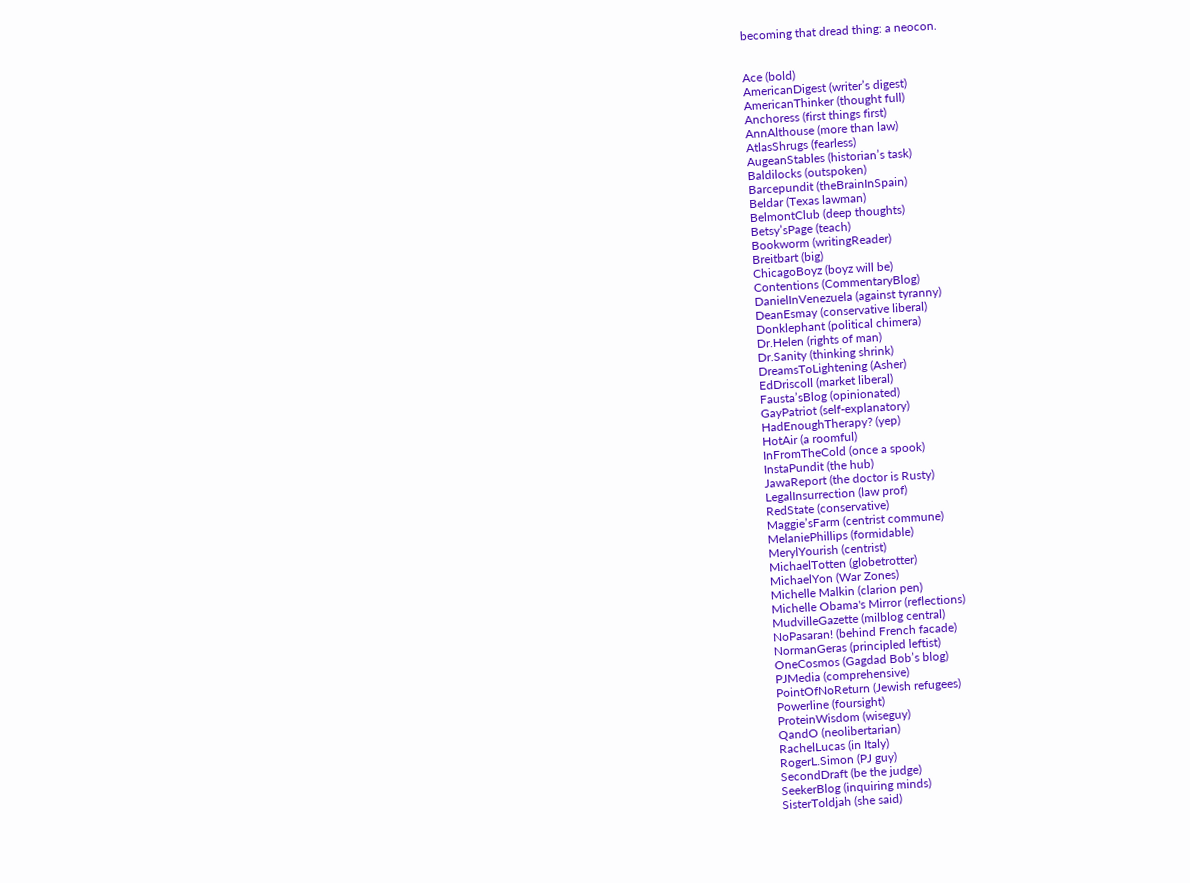becoming that dread thing: a neocon.


Ace (bold)
AmericanDigest (writer’s digest)
AmericanThinker (thought full)
Anchoress (first things first)
AnnAlthouse (more than law)
AtlasShrugs (fearless)
AugeanStables (historian’s task)
Baldilocks (outspoken)
Barcepundit (theBrainInSpain)
Beldar (Texas lawman)
BelmontClub (deep thoughts)
Betsy’sPage (teach)
Bookworm (writingReader)
Breitbart (big)
ChicagoBoyz (boyz will be)
Contentions (CommentaryBlog)
DanielInVenezuela (against tyranny)
DeanEsmay (conservative liberal)
Donklephant (political chimera)
Dr.Helen (rights of man)
Dr.Sanity (thinking shrink)
DreamsToLightening (Asher)
EdDriscoll (market liberal)
Fausta’sBlog (opinionated)
GayPatriot (self-explanatory)
HadEnoughTherapy? (yep)
HotAir (a roomful)
InFromTheCold (once a spook)
InstaPundit (the hub)
JawaReport (the doctor is Rusty)
LegalInsurrection (law prof)
RedState (conservative)
Maggie’sFarm (centrist commune)
MelaniePhillips (formidable)
MerylYourish (centrist)
MichaelTotten (globetrotter)
MichaelYon (War Zones)
Michelle Malkin (clarion pen)
Michelle Obama's Mirror (reflections)
MudvilleGazette (milblog central)
NoPasaran! (behind French facade)
NormanGeras (principled leftist)
OneCosmos (Gagdad Bob’s blog)
PJMedia (comprehensive)
PointOfNoReturn (Jewish refugees)
Powerline (foursight)
ProteinWisdom (wiseguy)
QandO (neolibertarian)
RachelLucas (in Italy)
RogerL.Simon (PJ guy)
SecondDraft (be the judge)
SeekerBlog (inquiring minds)
SisterToldjah (she said)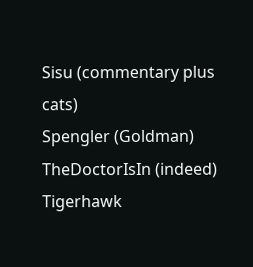Sisu (commentary plus cats)
Spengler (Goldman)
TheDoctorIsIn (indeed)
Tigerhawk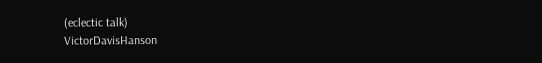(eclectic talk)
VictorDavisHanson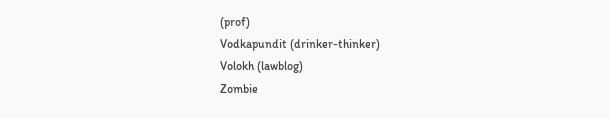(prof)
Vodkapundit (drinker-thinker)
Volokh (lawblog)
Zombie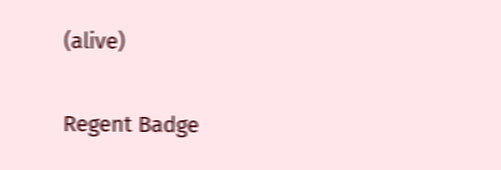(alive)

Regent Badge